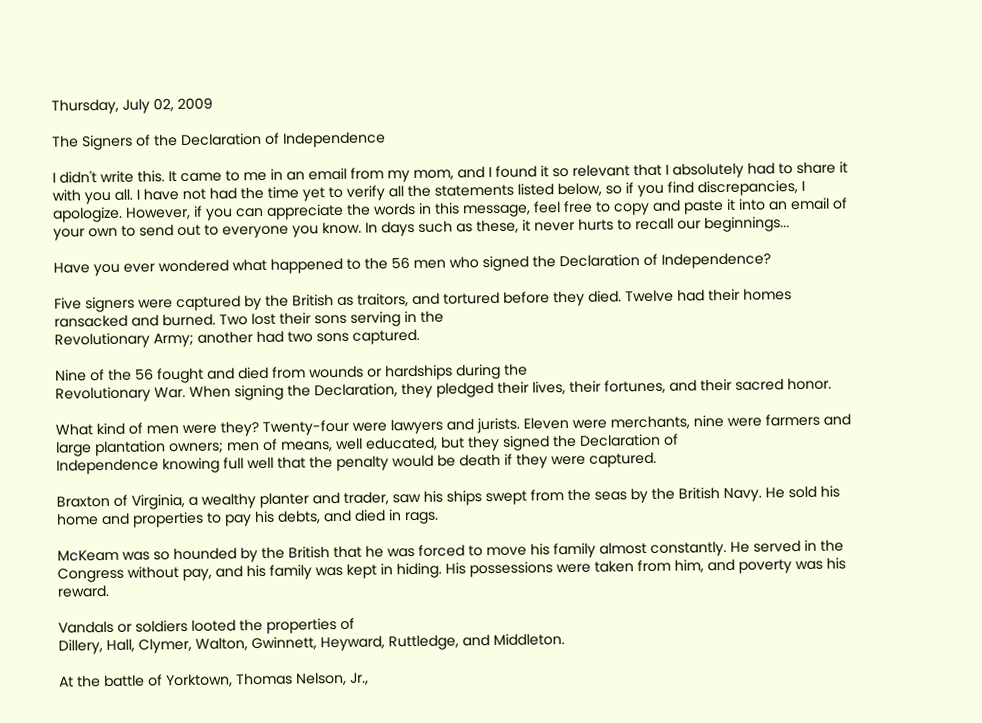Thursday, July 02, 2009

The Signers of the Declaration of Independence

I didn't write this. It came to me in an email from my mom, and I found it so relevant that I absolutely had to share it with you all. I have not had the time yet to verify all the statements listed below, so if you find discrepancies, I apologize. However, if you can appreciate the words in this message, feel free to copy and paste it into an email of your own to send out to everyone you know. In days such as these, it never hurts to recall our beginnings...

Have you ever wondered what happened to the 56 men who signed the Declaration of Independence?

Five signers were captured by the British as traitors, and tortured before they died. Twelve had their homes ransacked and burned. Two lost their sons serving in the
Revolutionary Army; another had two sons captured.

Nine of the 56 fought and died from wounds or hardships during the
Revolutionary War. When signing the Declaration, they pledged their lives, their fortunes, and their sacred honor.

What kind of men were they? Twenty-four were lawyers and jurists. Eleven were merchants, nine were farmers and large plantation owners; men of means, well educated, but they signed the Declaration of
Independence knowing full well that the penalty would be death if they were captured.

Braxton of Virginia, a wealthy planter and trader, saw his ships swept from the seas by the British Navy. He sold his home and properties to pay his debts, and died in rags.

McKeam was so hounded by the British that he was forced to move his family almost constantly. He served in the Congress without pay, and his family was kept in hiding. His possessions were taken from him, and poverty was his reward.

Vandals or soldiers looted the properties of
Dillery, Hall, Clymer, Walton, Gwinnett, Heyward, Ruttledge, and Middleton.

At the battle of Yorktown, Thomas Nelson, Jr.,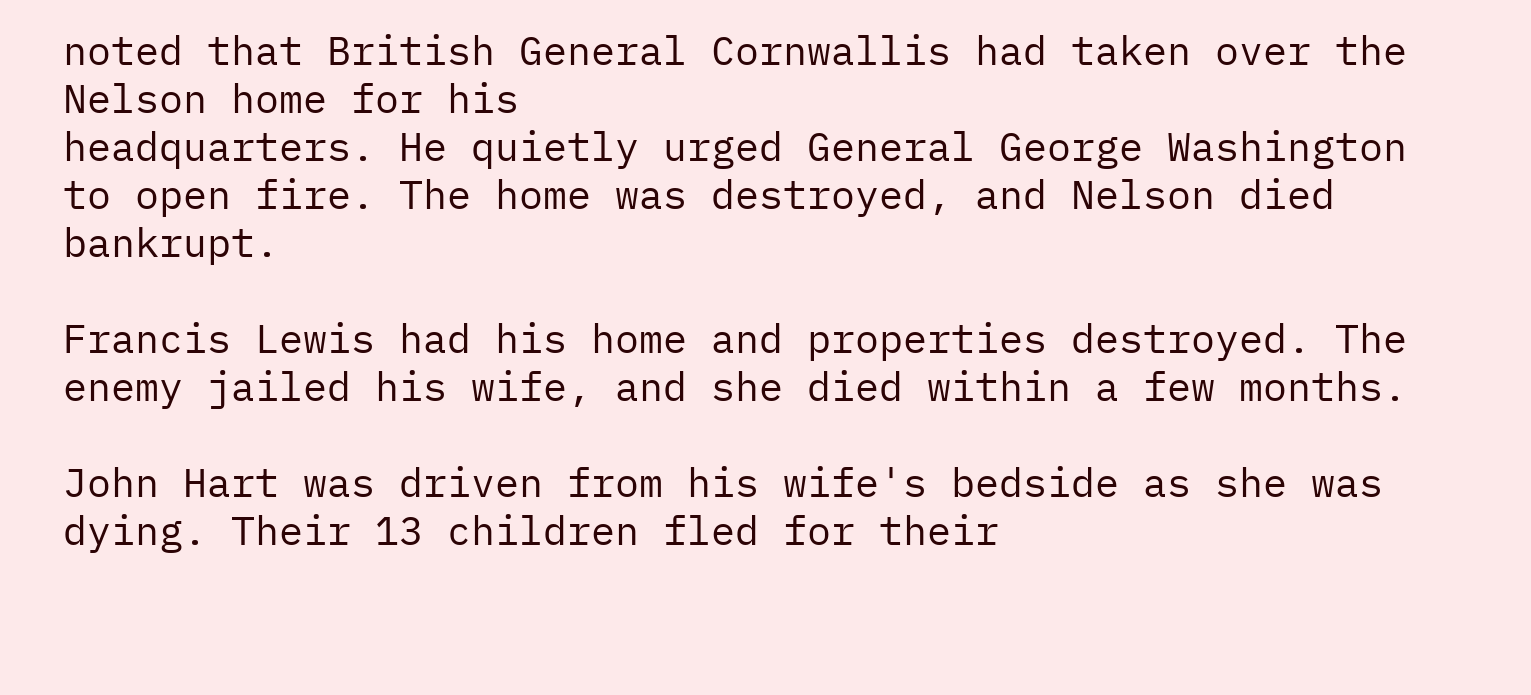noted that British General Cornwallis had taken over the Nelson home for his
headquarters. He quietly urged General George Washington to open fire. The home was destroyed, and Nelson died bankrupt.

Francis Lewis had his home and properties destroyed. The enemy jailed his wife, and she died within a few months.

John Hart was driven from his wife's bedside as she was dying. Their 13 children fled for their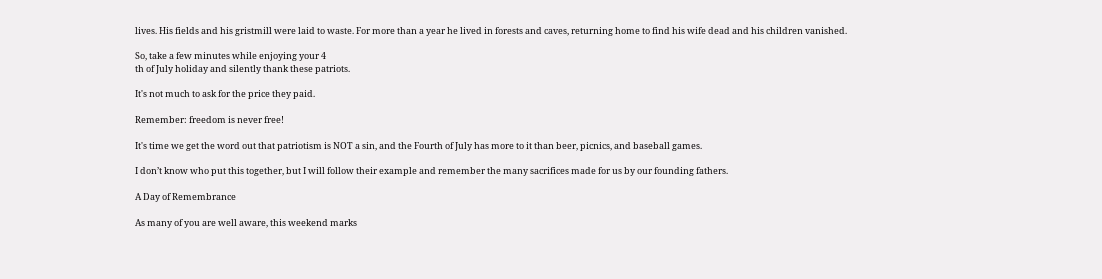lives. His fields and his gristmill were laid to waste. For more than a year he lived in forests and caves, returning home to find his wife dead and his children vanished.

So, take a few minutes while enjoying your 4
th of July holiday and silently thank these patriots.

It's not much to ask for the price they paid.

Remember: freedom is never free!

It's time we get the word out that patriotism is NOT a sin, and the Fourth of July has more to it than beer, picnics, and baseball games.

I don’t know who put this together, but I will follow their example and remember the many sacrifices made for us by our founding fathers.

A Day of Remembrance

As many of you are well aware, this weekend marks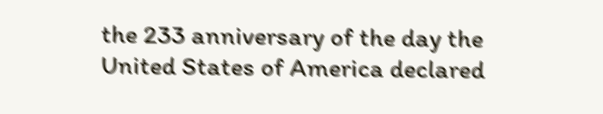the 233 anniversary of the day the United States of America declared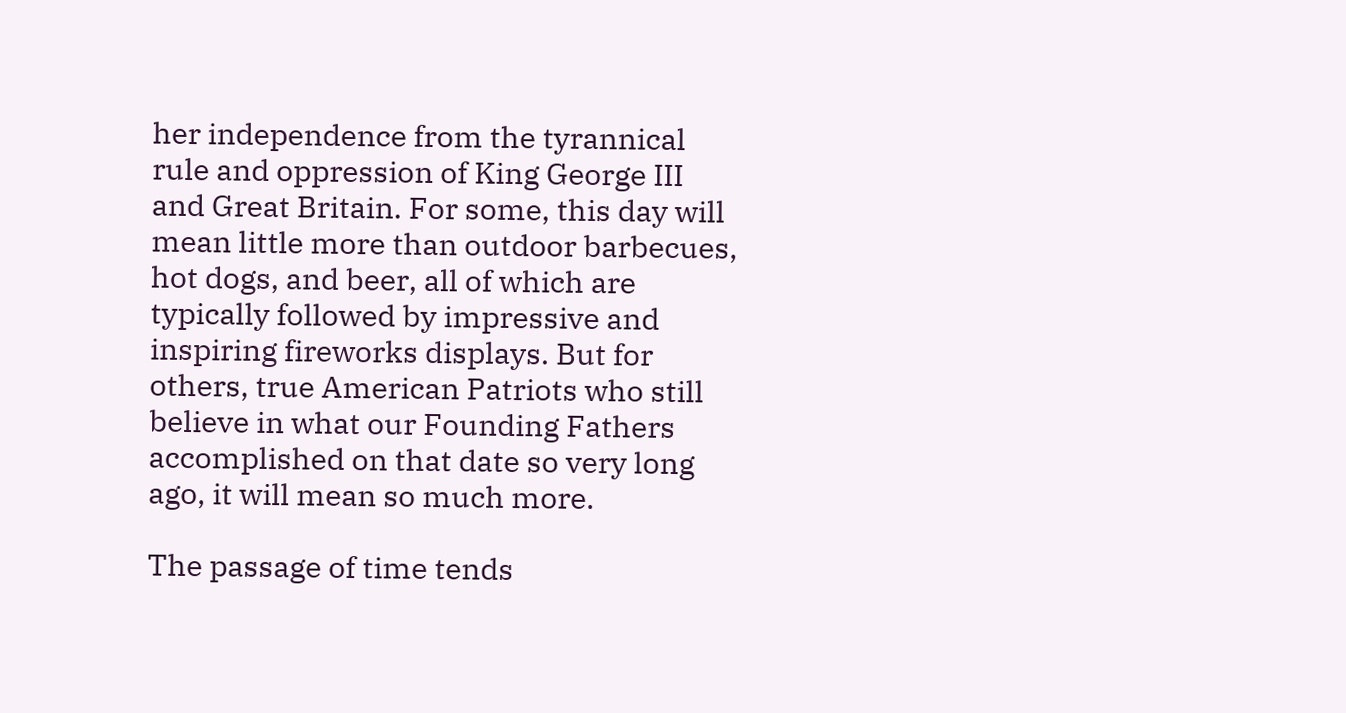her independence from the tyrannical rule and oppression of King George III and Great Britain. For some, this day will mean little more than outdoor barbecues, hot dogs, and beer, all of which are typically followed by impressive and inspiring fireworks displays. But for others, true American Patriots who still believe in what our Founding Fathers accomplished on that date so very long ago, it will mean so much more.

The passage of time tends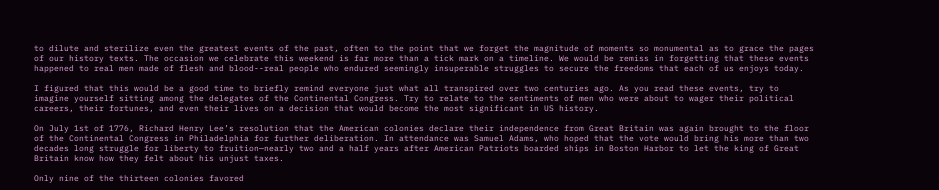to dilute and sterilize even the greatest events of the past, often to the point that we forget the magnitude of moments so monumental as to grace the pages of our history texts. The occasion we celebrate this weekend is far more than a tick mark on a timeline. We would be remiss in forgetting that these events happened to real men made of flesh and blood--real people who endured seemingly insuperable struggles to secure the freedoms that each of us enjoys today.

I figured that this would be a good time to briefly remind everyone just what all transpired over two centuries ago. As you read these events, try to imagine yourself sitting among the delegates of the Continental Congress. Try to relate to the sentiments of men who were about to wager their political careers, their fortunes, and even their lives on a decision that would become the most significant in US history.

On July 1st of 1776, Richard Henry Lee’s resolution that the American colonies declare their independence from Great Britain was again brought to the floor of the Continental Congress in Philadelphia for further deliberation. In attendance was Samuel Adams, who hoped that the vote would bring his more than two decades long struggle for liberty to fruition—nearly two and a half years after American Patriots boarded ships in Boston Harbor to let the king of Great Britain know how they felt about his unjust taxes.

Only nine of the thirteen colonies favored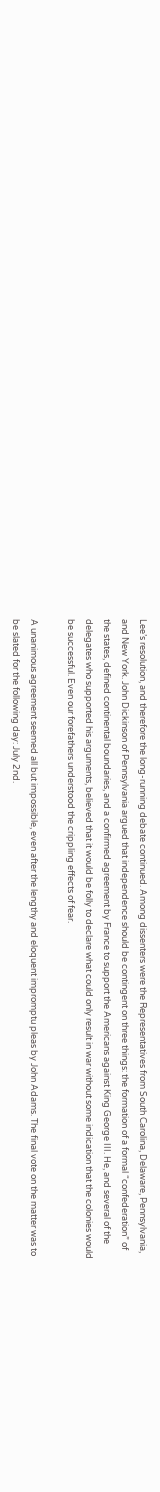Lee’s resolution, and therefore the long-running debate continued. Among dissenters were the Representatives from South Carolina, Delaware, Pennsylvania, and New York. John Dickinson of Pennsylvania argued that independence should be contingent on three things: the formation of a formal “confederation” of the states, defined continental boundaries, and a confirmed agreement by France to support the Americans against King George III. He, and several of the delegates who supported his arguments, believed that it would be folly to declare what could only result in war without some indication that the colonies would be successful. Even our forefathers understood the crippling effects of fear.

A unanimous agreement seemed all but impossible, even after the lengthy and eloquent impromptu pleas by John Adams. The final vote on the matter was to be slated for the following day: July 2nd.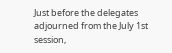Just before the delegates adjourned from the July 1st session,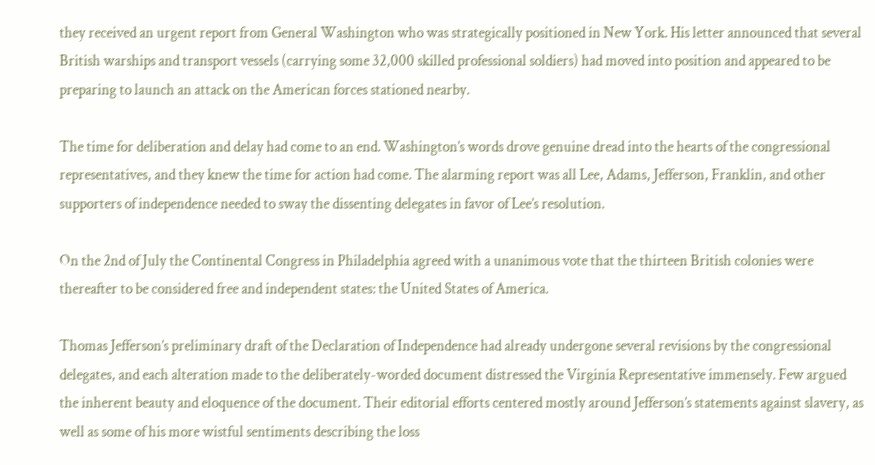they received an urgent report from General Washington who was strategically positioned in New York. His letter announced that several British warships and transport vessels (carrying some 32,000 skilled professional soldiers) had moved into position and appeared to be preparing to launch an attack on the American forces stationed nearby.

The time for deliberation and delay had come to an end. Washington’s words drove genuine dread into the hearts of the congressional representatives, and they knew the time for action had come. The alarming report was all Lee, Adams, Jefferson, Franklin, and other supporters of independence needed to sway the dissenting delegates in favor of Lee’s resolution.

On the 2nd of July the Continental Congress in Philadelphia agreed with a unanimous vote that the thirteen British colonies were thereafter to be considered free and independent states: the United States of America.

Thomas Jefferson’s preliminary draft of the Declaration of Independence had already undergone several revisions by the congressional delegates, and each alteration made to the deliberately-worded document distressed the Virginia Representative immensely. Few argued the inherent beauty and eloquence of the document. Their editorial efforts centered mostly around Jefferson’s statements against slavery, as well as some of his more wistful sentiments describing the loss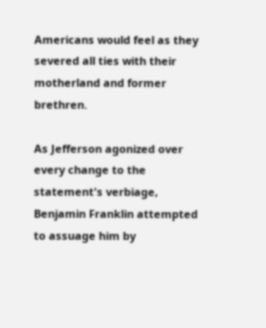Americans would feel as they severed all ties with their motherland and former brethren.

As Jefferson agonized over every change to the statement's verbiage, Benjamin Franklin attempted to assuage him by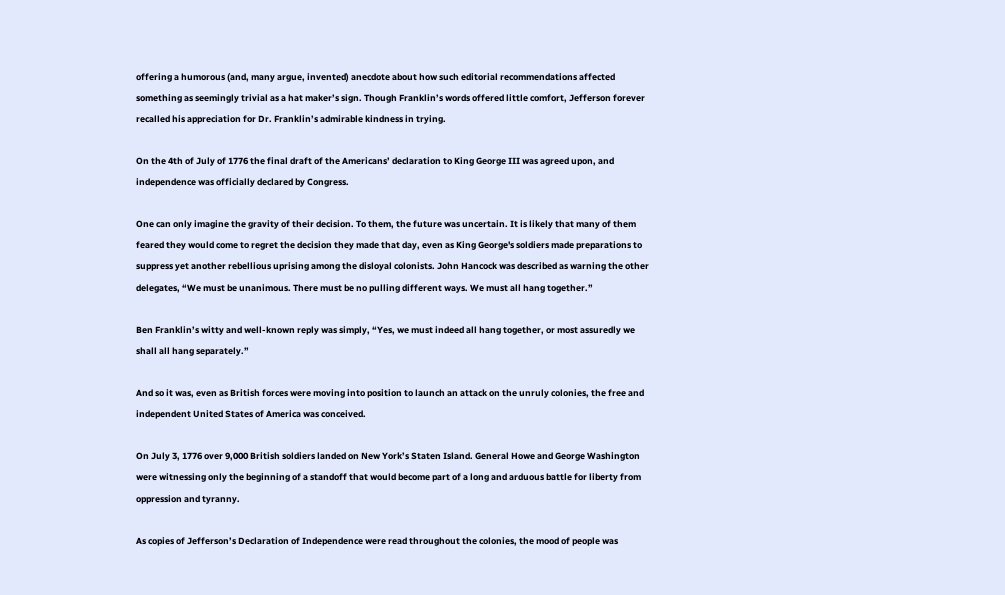offering a humorous (and, many argue, invented) anecdote about how such editorial recommendations affected something as seemingly trivial as a hat maker’s sign. Though Franklin’s words offered little comfort, Jefferson forever recalled his appreciation for Dr. Franklin’s admirable kindness in trying.

On the 4th of July of 1776 the final draft of the Americans’ declaration to King George III was agreed upon, and independence was officially declared by Congress.

One can only imagine the gravity of their decision. To them, the future was uncertain. It is likely that many of them feared they would come to regret the decision they made that day, even as King George's soldiers made preparations to suppress yet another rebellious uprising among the disloyal colonists. John Hancock was described as warning the other delegates, “We must be unanimous. There must be no pulling different ways. We must all hang together.”

Ben Franklin’s witty and well-known reply was simply, “Yes, we must indeed all hang together, or most assuredly we shall all hang separately.”

And so it was, even as British forces were moving into position to launch an attack on the unruly colonies, the free and independent United States of America was conceived.

On July 3, 1776 over 9,000 British soldiers landed on New York’s Staten Island. General Howe and George Washington were witnessing only the beginning of a standoff that would become part of a long and arduous battle for liberty from oppression and tyranny.

As copies of Jefferson’s Declaration of Independence were read throughout the colonies, the mood of people was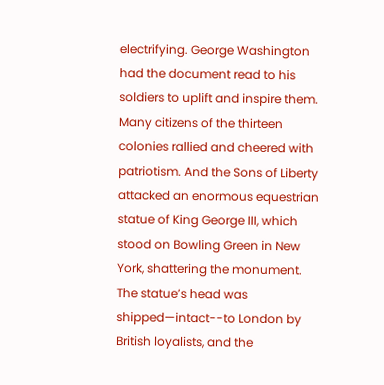electrifying. George Washington had the document read to his soldiers to uplift and inspire them. Many citizens of the thirteen colonies rallied and cheered with patriotism. And the Sons of Liberty attacked an enormous equestrian statue of King George III, which stood on Bowling Green in New York, shattering the monument. The statue’s head was shipped—intact--to London by British loyalists, and the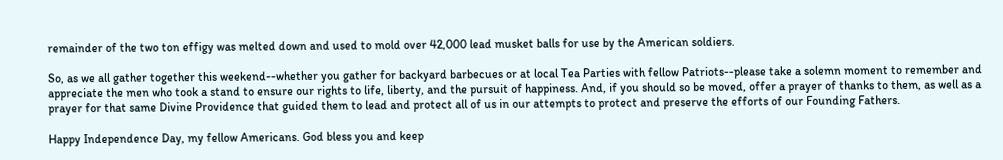remainder of the two ton effigy was melted down and used to mold over 42,000 lead musket balls for use by the American soldiers.

So, as we all gather together this weekend--whether you gather for backyard barbecues or at local Tea Parties with fellow Patriots--please take a solemn moment to remember and appreciate the men who took a stand to ensure our rights to life, liberty, and the pursuit of happiness. And, if you should so be moved, offer a prayer of thanks to them, as well as a prayer for that same Divine Providence that guided them to lead and protect all of us in our attempts to protect and preserve the efforts of our Founding Fathers.

Happy Independence Day, my fellow Americans. God bless you and keep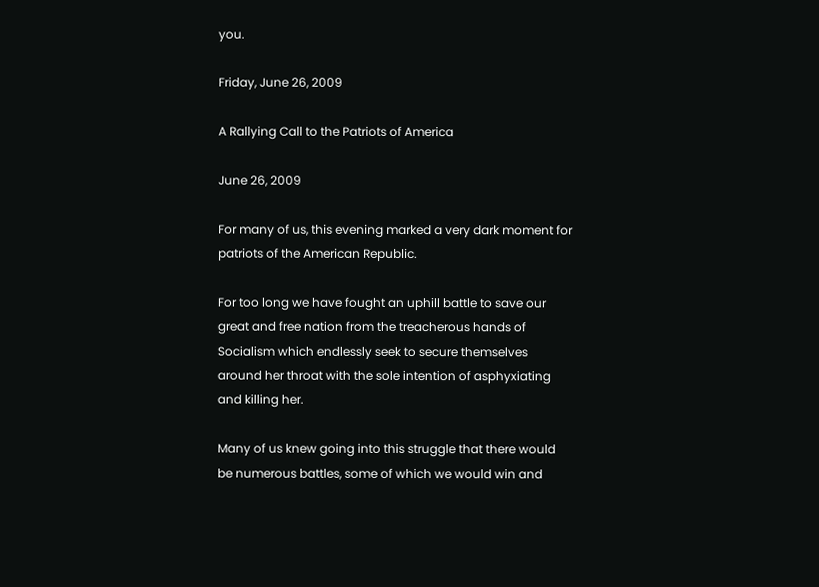you.

Friday, June 26, 2009

A Rallying Call to the Patriots of America

June 26, 2009

For many of us, this evening marked a very dark moment for patriots of the American Republic.

For too long we have fought an uphill battle to save our great and free nation from the treacherous hands of Socialism which endlessly seek to secure themselves around her throat with the sole intention of asphyxiating and killing her.

Many of us knew going into this struggle that there would be numerous battles, some of which we would win and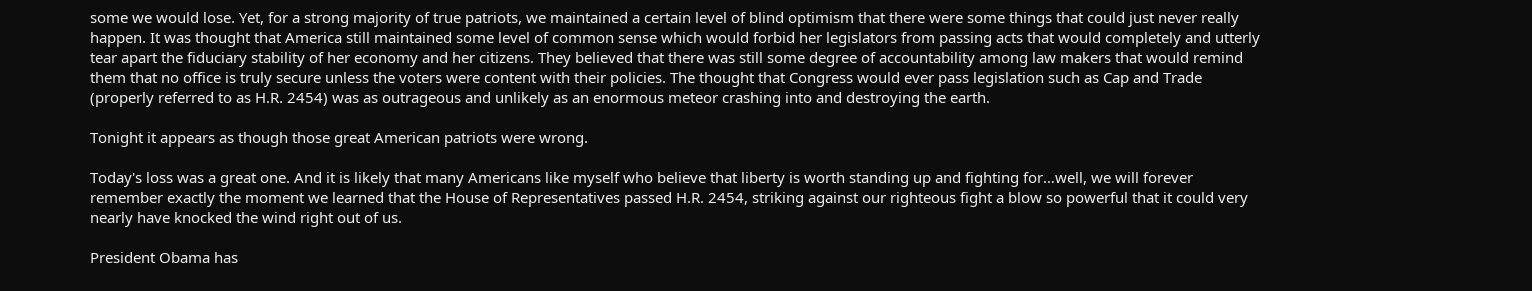some we would lose. Yet, for a strong majority of true patriots, we maintained a certain level of blind optimism that there were some things that could just never really happen. It was thought that America still maintained some level of common sense which would forbid her legislators from passing acts that would completely and utterly tear apart the fiduciary stability of her economy and her citizens. They believed that there was still some degree of accountability among law makers that would remind them that no office is truly secure unless the voters were content with their policies. The thought that Congress would ever pass legislation such as Cap and Trade (properly referred to as H.R. 2454) was as outrageous and unlikely as an enormous meteor crashing into and destroying the earth.

Tonight it appears as though those great American patriots were wrong.

Today's loss was a great one. And it is likely that many Americans like myself who believe that liberty is worth standing up and fighting for…well, we will forever remember exactly the moment we learned that the House of Representatives passed H.R. 2454, striking against our righteous fight a blow so powerful that it could very nearly have knocked the wind right out of us.

President Obama has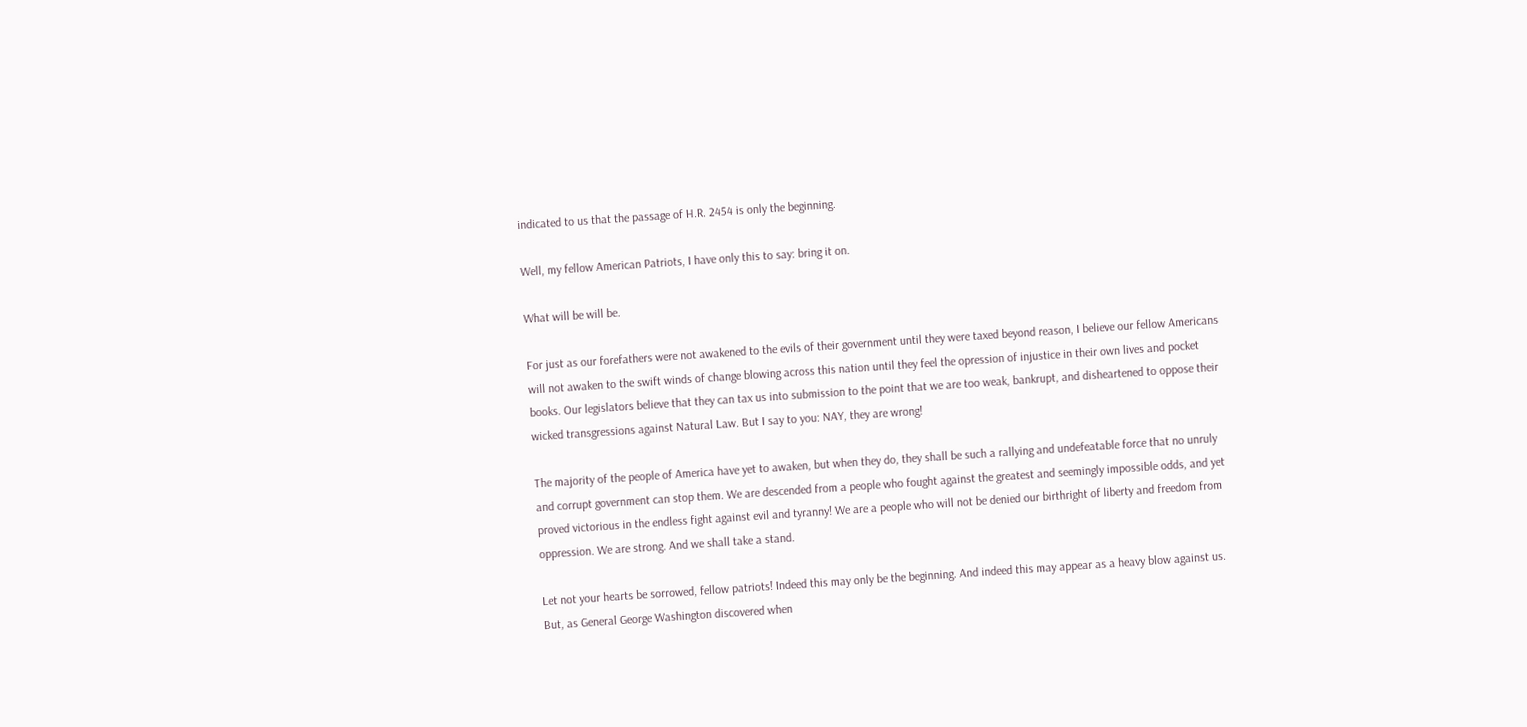indicated to us that the passage of H.R. 2454 is only the beginning.

Well, my fellow American Patriots, I have only this to say: bring it on.

What will be will be.

For just as our forefathers were not awakened to the evils of their government until they were taxed beyond reason, I believe our fellow Americans will not awaken to the swift winds of change blowing across this nation until they feel the opression of injustice in their own lives and pocket books. Our legislators believe that they can tax us into submission to the point that we are too weak, bankrupt, and disheartened to oppose their wicked transgressions against Natural Law. But I say to you: NAY, they are wrong!

The majority of the people of America have yet to awaken, but when they do, they shall be such a rallying and undefeatable force that no unruly and corrupt government can stop them. We are descended from a people who fought against the greatest and seemingly impossible odds, and yet proved victorious in the endless fight against evil and tyranny! We are a people who will not be denied our birthright of liberty and freedom from oppression. We are strong. And we shall take a stand.

Let not your hearts be sorrowed, fellow patriots! Indeed this may only be the beginning. And indeed this may appear as a heavy blow against us. But, as General George Washington discovered when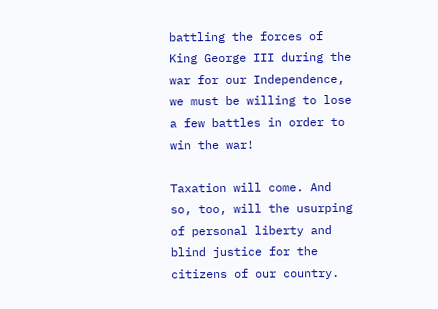battling the forces of King George III during the war for our Independence, we must be willing to lose a few battles in order to win the war!

Taxation will come. And so, too, will the usurping of personal liberty and blind justice for the citizens of our country.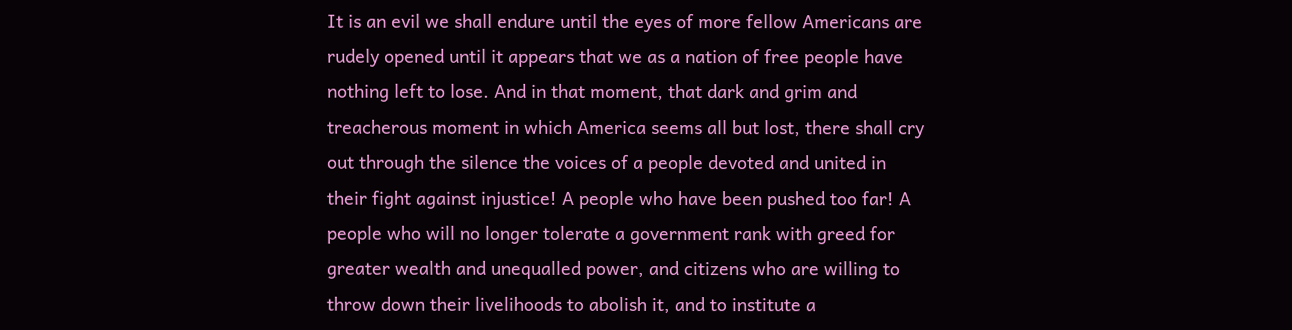It is an evil we shall endure until the eyes of more fellow Americans are rudely opened until it appears that we as a nation of free people have nothing left to lose. And in that moment, that dark and grim and treacherous moment in which America seems all but lost, there shall cry out through the silence the voices of a people devoted and united in their fight against injustice! A people who have been pushed too far! A people who will no longer tolerate a government rank with greed for greater wealth and unequalled power, and citizens who are willing to throw down their livelihoods to abolish it, and to institute a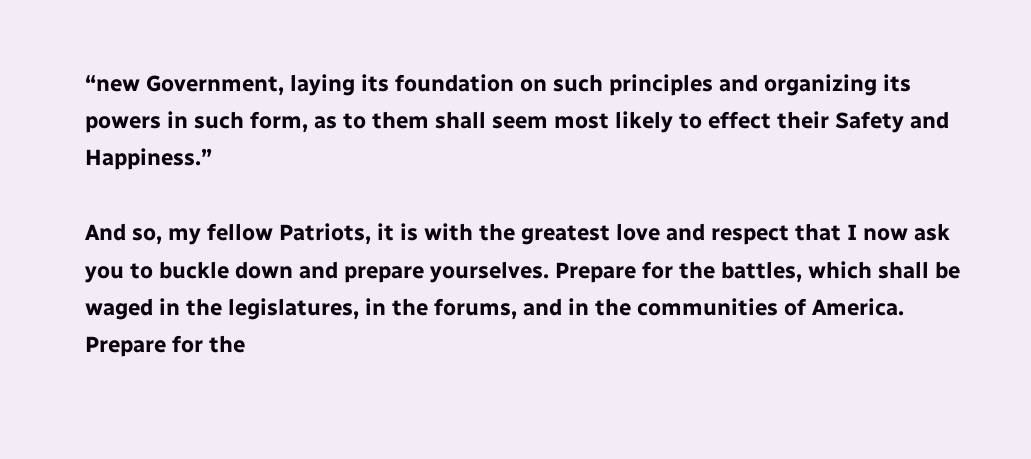“new Government, laying its foundation on such principles and organizing its powers in such form, as to them shall seem most likely to effect their Safety and Happiness.”

And so, my fellow Patriots, it is with the greatest love and respect that I now ask you to buckle down and prepare yourselves. Prepare for the battles, which shall be waged in the legislatures, in the forums, and in the communities of America. Prepare for the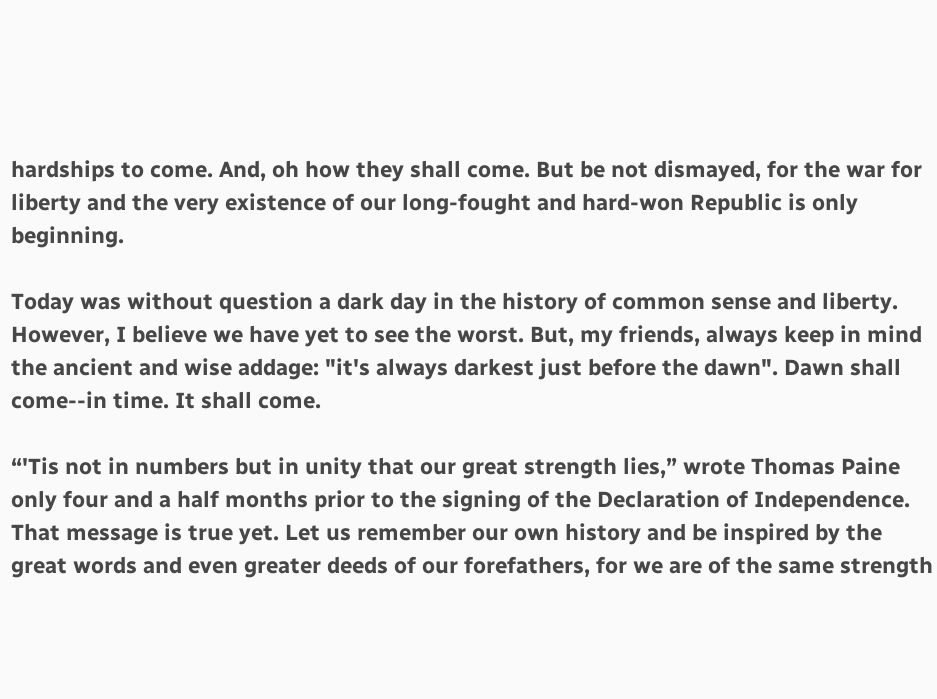hardships to come. And, oh how they shall come. But be not dismayed, for the war for liberty and the very existence of our long-fought and hard-won Republic is only beginning.

Today was without question a dark day in the history of common sense and liberty. However, I believe we have yet to see the worst. But, my friends, always keep in mind the ancient and wise addage: "it's always darkest just before the dawn". Dawn shall come--in time. It shall come.

“'Tis not in numbers but in unity that our great strength lies,” wrote Thomas Paine only four and a half months prior to the signing of the Declaration of Independence. That message is true yet. Let us remember our own history and be inspired by the great words and even greater deeds of our forefathers, for we are of the same strength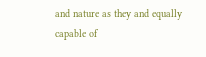and nature as they and equally capable of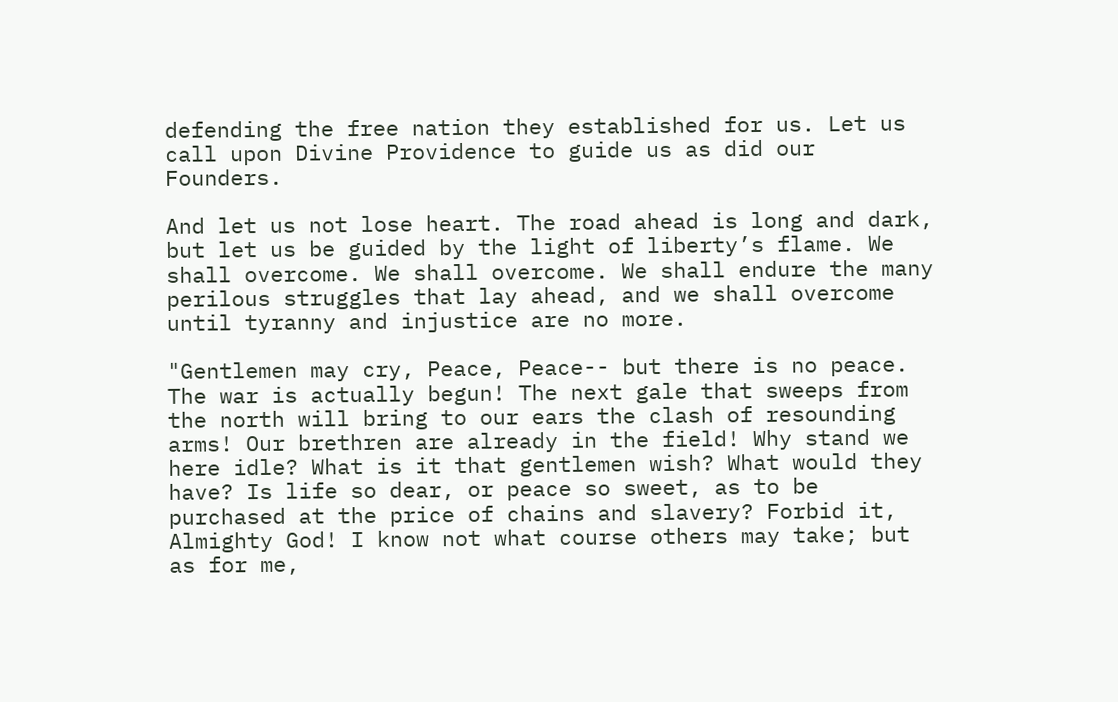defending the free nation they established for us. Let us call upon Divine Providence to guide us as did our Founders.

And let us not lose heart. The road ahead is long and dark, but let us be guided by the light of liberty’s flame. We shall overcome. We shall overcome. We shall endure the many perilous struggles that lay ahead, and we shall overcome until tyranny and injustice are no more.

"Gentlemen may cry, Peace, Peace-- but there is no peace. The war is actually begun! The next gale that sweeps from the north will bring to our ears the clash of resounding arms! Our brethren are already in the field! Why stand we here idle? What is it that gentlemen wish? What would they have? Is life so dear, or peace so sweet, as to be purchased at the price of chains and slavery? Forbid it, Almighty God! I know not what course others may take; but as for me,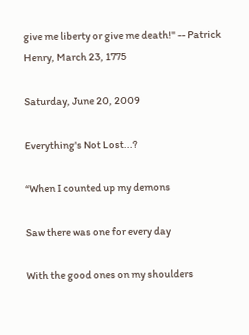give me liberty or give me death!" -- Patrick Henry, March 23, 1775

Saturday, June 20, 2009

Everything's Not Lost...?

“When I counted up my demons

Saw there was one for every day

With the good ones on my shoulders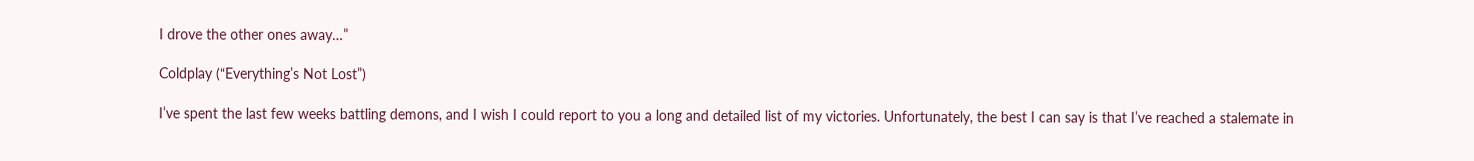I drove the other ones away…”

Coldplay (“Everything’s Not Lost”)

I’ve spent the last few weeks battling demons, and I wish I could report to you a long and detailed list of my victories. Unfortunately, the best I can say is that I’ve reached a stalemate in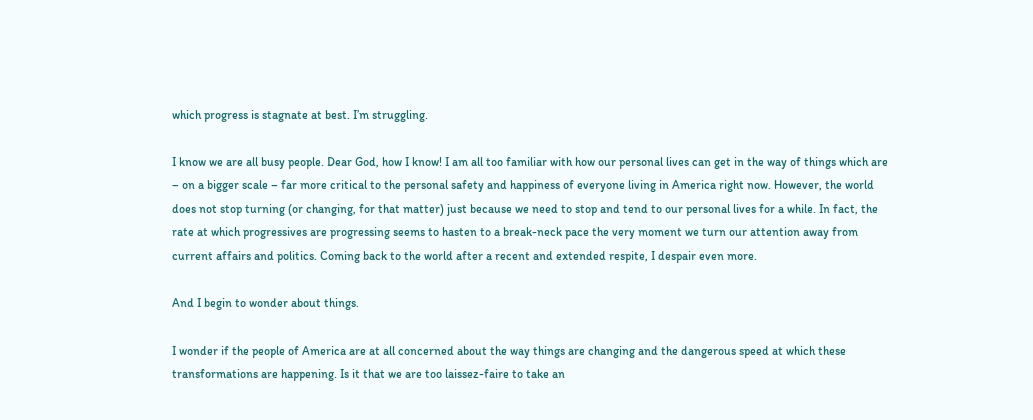which progress is stagnate at best. I’m struggling.

I know we are all busy people. Dear God, how I know! I am all too familiar with how our personal lives can get in the way of things which are – on a bigger scale – far more critical to the personal safety and happiness of everyone living in America right now. However, the world does not stop turning (or changing, for that matter) just because we need to stop and tend to our personal lives for a while. In fact, the rate at which progressives are progressing seems to hasten to a break-neck pace the very moment we turn our attention away from current affairs and politics. Coming back to the world after a recent and extended respite, I despair even more.

And I begin to wonder about things.

I wonder if the people of America are at all concerned about the way things are changing and the dangerous speed at which these transformations are happening. Is it that we are too laissez-faire to take an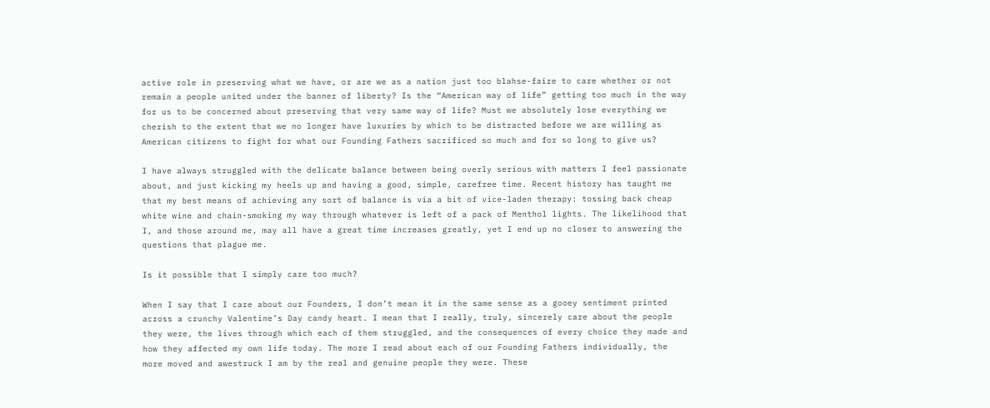active role in preserving what we have, or are we as a nation just too blahse-faire to care whether or not remain a people united under the banner of liberty? Is the “American way of life” getting too much in the way for us to be concerned about preserving that very same way of life? Must we absolutely lose everything we cherish to the extent that we no longer have luxuries by which to be distracted before we are willing as American citizens to fight for what our Founding Fathers sacrificed so much and for so long to give us?

I have always struggled with the delicate balance between being overly serious with matters I feel passionate about, and just kicking my heels up and having a good, simple, carefree time. Recent history has taught me that my best means of achieving any sort of balance is via a bit of vice-laden therapy: tossing back cheap white wine and chain-smoking my way through whatever is left of a pack of Menthol lights. The likelihood that I, and those around me, may all have a great time increases greatly, yet I end up no closer to answering the questions that plague me.

Is it possible that I simply care too much?

When I say that I care about our Founders, I don’t mean it in the same sense as a gooey sentiment printed across a crunchy Valentine’s Day candy heart. I mean that I really, truly, sincerely care about the people they were, the lives through which each of them struggled, and the consequences of every choice they made and how they affected my own life today. The more I read about each of our Founding Fathers individually, the more moved and awestruck I am by the real and genuine people they were. These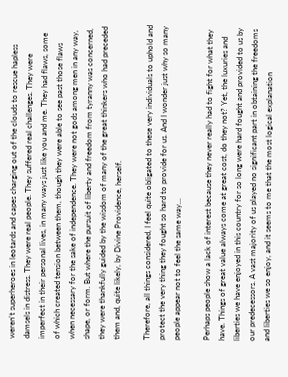weren’t superheroes in leotards and capes charging out of the clouds to rescue hapless damsels in distress. They were real people. They suffered real challenges. They were imperfect in their personal lives, in many ways just like you and me. They had flaws, some of which created tension between them, though they were able to see past those flaws when necessary for the sake of independence. They were not gods among men in any way, shape, or form. But where the pursuit of liberty and freedom from tyranny was concerned, they were thankfully guided by the wisdom of many of the great thinkers who had preceded them and, quite likely, by Divine Providence, herself.

Therefore, all things considered, I feel quite obligated to these very individuals to uphold and protect the very thing they fought so hard to provide for us. And I wonder just why so many people appear not to feel the same way…

Perhaps people show a lack of interest because they never really had to fight for what they have. Things of great value always come at great cost, do they not? Yet, the luxuries and liberties we have enjoyed in this country for so long were hard fought and provided to us by our predecessors. A vast majority of us played no significant part in obtaining the freedoms and liberties we so enjoy, and it seems to me that the most logical explanation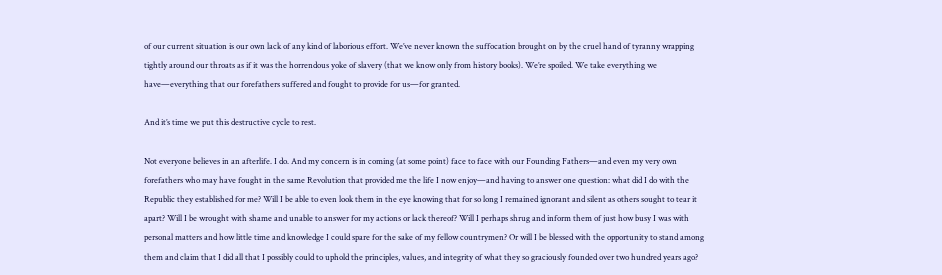of our current situation is our own lack of any kind of laborious effort. We’ve never known the suffocation brought on by the cruel hand of tyranny wrapping tightly around our throats as if it was the horrendous yoke of slavery (that we know only from history books). We’re spoiled. We take everything we have—everything that our forefathers suffered and fought to provide for us—for granted.

And it’s time we put this destructive cycle to rest.

Not everyone believes in an afterlife. I do. And my concern is in coming (at some point) face to face with our Founding Fathers—and even my very own forefathers who may have fought in the same Revolution that provided me the life I now enjoy—and having to answer one question: what did I do with the Republic they established for me? Will I be able to even look them in the eye knowing that for so long I remained ignorant and silent as others sought to tear it apart? Will I be wrought with shame and unable to answer for my actions or lack thereof? Will I perhaps shrug and inform them of just how busy I was with personal matters and how little time and knowledge I could spare for the sake of my fellow countrymen? Or will I be blessed with the opportunity to stand among them and claim that I did all that I possibly could to uphold the principles, values, and integrity of what they so graciously founded over two hundred years ago?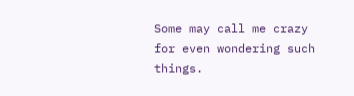Some may call me crazy for even wondering such things.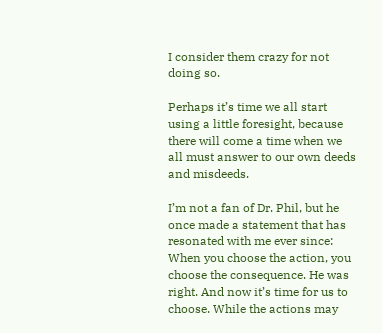I consider them crazy for not doing so.

Perhaps it’s time we all start using a little foresight, because there will come a time when we all must answer to our own deeds and misdeeds.

I’m not a fan of Dr. Phil, but he once made a statement that has resonated with me ever since: When you choose the action, you choose the consequence. He was right. And now it’s time for us to choose. While the actions may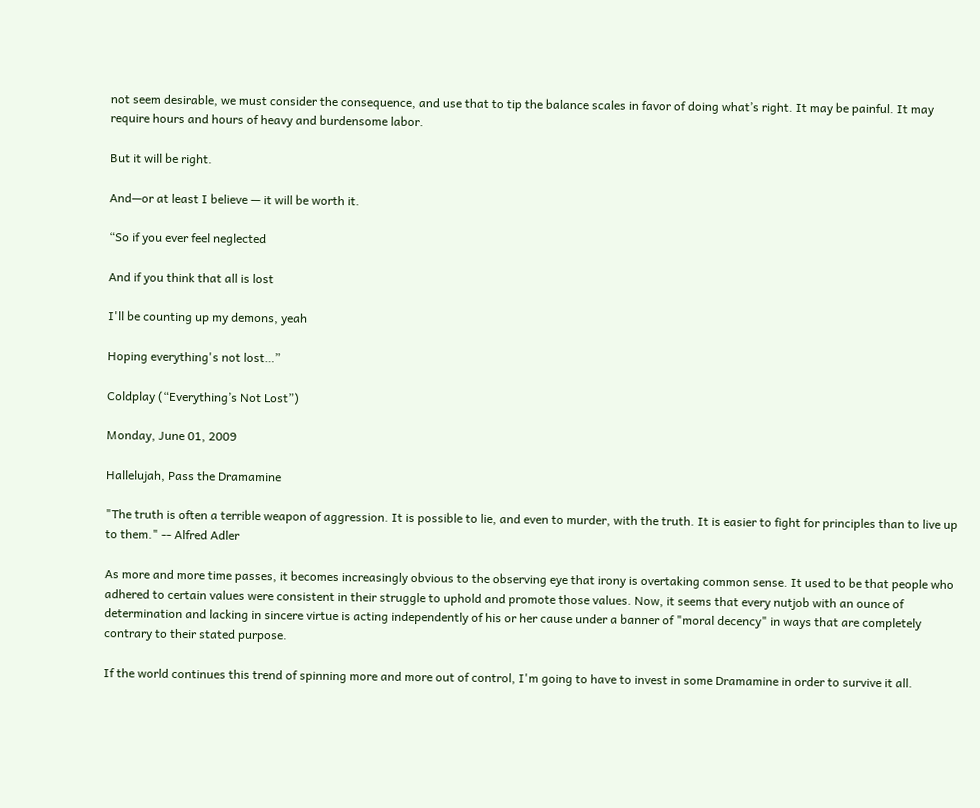not seem desirable, we must consider the consequence, and use that to tip the balance scales in favor of doing what’s right. It may be painful. It may require hours and hours of heavy and burdensome labor.

But it will be right.

And—or at least I believe — it will be worth it.

“So if you ever feel neglected

And if you think that all is lost

I'll be counting up my demons, yeah

Hoping everything's not lost…”

Coldplay (“Everything’s Not Lost”)

Monday, June 01, 2009

Hallelujah, Pass the Dramamine

"The truth is often a terrible weapon of aggression. It is possible to lie, and even to murder, with the truth. It is easier to fight for principles than to live up to them." -- Alfred Adler

As more and more time passes, it becomes increasingly obvious to the observing eye that irony is overtaking common sense. It used to be that people who adhered to certain values were consistent in their struggle to uphold and promote those values. Now, it seems that every nutjob with an ounce of determination and lacking in sincere virtue is acting independently of his or her cause under a banner of "moral decency" in ways that are completely contrary to their stated purpose.

If the world continues this trend of spinning more and more out of control, I'm going to have to invest in some Dramamine in order to survive it all.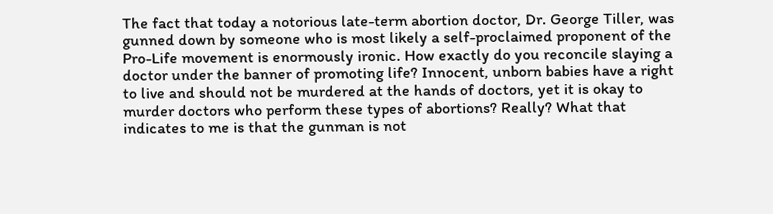The fact that today a notorious late-term abortion doctor, Dr. George Tiller, was gunned down by someone who is most likely a self-proclaimed proponent of the Pro-Life movement is enormously ironic. How exactly do you reconcile slaying a doctor under the banner of promoting life? Innocent, unborn babies have a right to live and should not be murdered at the hands of doctors, yet it is okay to murder doctors who perform these types of abortions? Really? What that indicates to me is that the gunman is not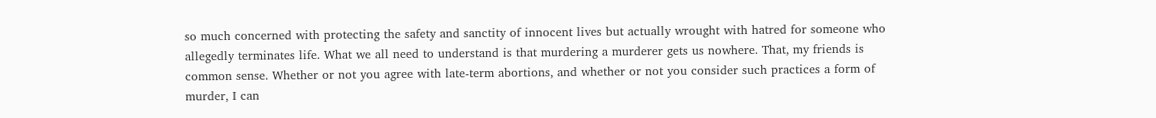so much concerned with protecting the safety and sanctity of innocent lives but actually wrought with hatred for someone who allegedly terminates life. What we all need to understand is that murdering a murderer gets us nowhere. That, my friends is common sense. Whether or not you agree with late-term abortions, and whether or not you consider such practices a form of murder, I can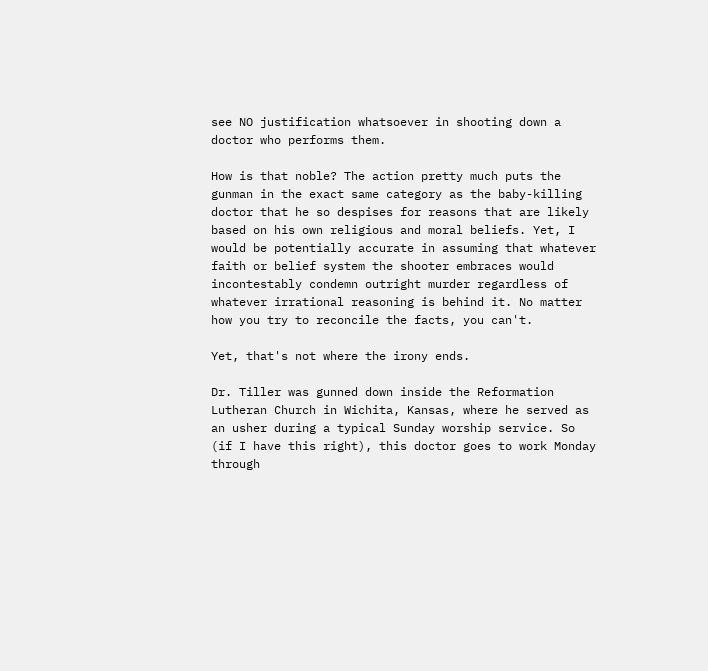see NO justification whatsoever in shooting down a doctor who performs them.

How is that noble? The action pretty much puts the gunman in the exact same category as the baby-killing doctor that he so despises for reasons that are likely based on his own religious and moral beliefs. Yet, I would be potentially accurate in assuming that whatever faith or belief system the shooter embraces would incontestably condemn outright murder regardless of whatever irrational reasoning is behind it. No matter how you try to reconcile the facts, you can't.

Yet, that's not where the irony ends.

Dr. Tiller was gunned down inside the Reformation Lutheran Church in Wichita, Kansas, where he served as an usher during a typical Sunday worship service. So (if I have this right), this doctor goes to work Monday through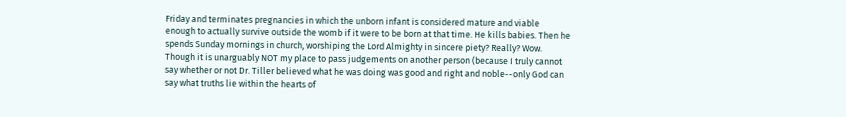Friday and terminates pregnancies in which the unborn infant is considered mature and viable enough to actually survive outside the womb if it were to be born at that time. He kills babies. Then he spends Sunday mornings in church, worshiping the Lord Almighty in sincere piety? Really? Wow. Though it is unarguably NOT my place to pass judgements on another person (because I truly cannot say whether or not Dr. Tiller believed what he was doing was good and right and noble--only God can say what truths lie within the hearts of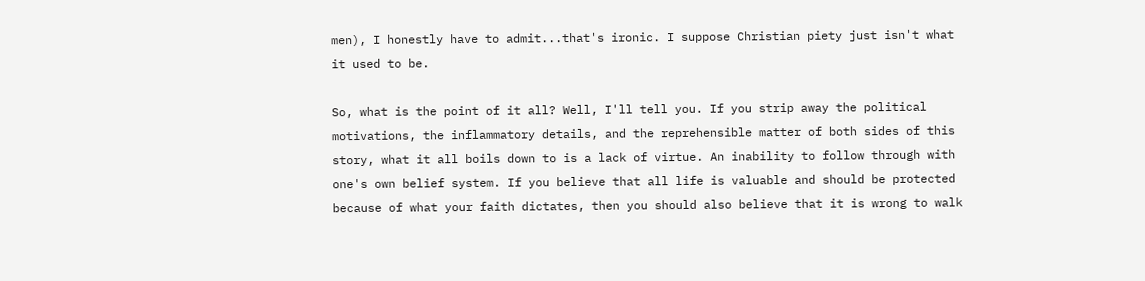men), I honestly have to admit...that's ironic. I suppose Christian piety just isn't what it used to be.

So, what is the point of it all? Well, I'll tell you. If you strip away the political motivations, the inflammatory details, and the reprehensible matter of both sides of this story, what it all boils down to is a lack of virtue. An inability to follow through with one's own belief system. If you believe that all life is valuable and should be protected because of what your faith dictates, then you should also believe that it is wrong to walk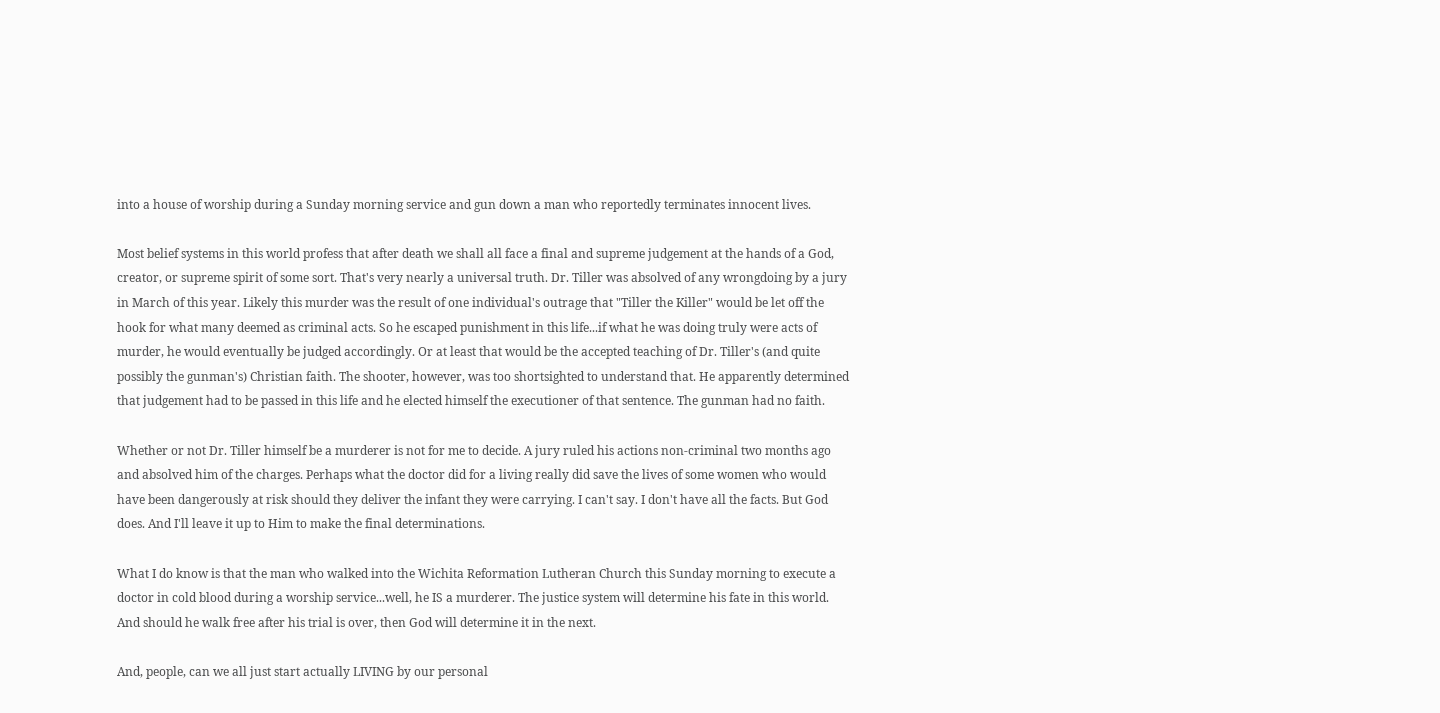into a house of worship during a Sunday morning service and gun down a man who reportedly terminates innocent lives.

Most belief systems in this world profess that after death we shall all face a final and supreme judgement at the hands of a God, creator, or supreme spirit of some sort. That's very nearly a universal truth. Dr. Tiller was absolved of any wrongdoing by a jury in March of this year. Likely this murder was the result of one individual's outrage that "Tiller the Killer" would be let off the hook for what many deemed as criminal acts. So he escaped punishment in this life...if what he was doing truly were acts of murder, he would eventually be judged accordingly. Or at least that would be the accepted teaching of Dr. Tiller's (and quite possibly the gunman's) Christian faith. The shooter, however, was too shortsighted to understand that. He apparently determined that judgement had to be passed in this life and he elected himself the executioner of that sentence. The gunman had no faith.

Whether or not Dr. Tiller himself be a murderer is not for me to decide. A jury ruled his actions non-criminal two months ago and absolved him of the charges. Perhaps what the doctor did for a living really did save the lives of some women who would have been dangerously at risk should they deliver the infant they were carrying. I can't say. I don't have all the facts. But God does. And I'll leave it up to Him to make the final determinations.

What I do know is that the man who walked into the Wichita Reformation Lutheran Church this Sunday morning to execute a doctor in cold blood during a worship service...well, he IS a murderer. The justice system will determine his fate in this world. And should he walk free after his trial is over, then God will determine it in the next.

And, people, can we all just start actually LIVING by our personal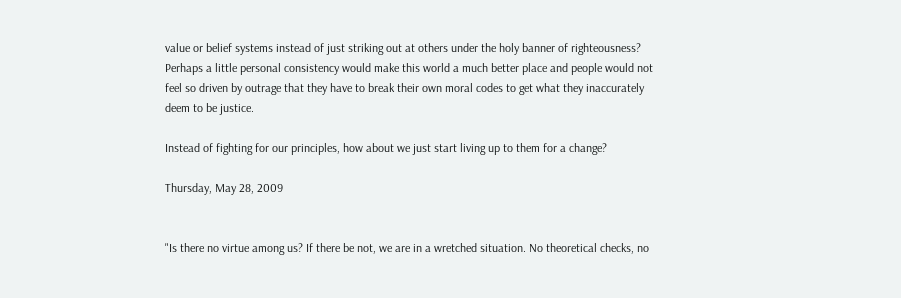value or belief systems instead of just striking out at others under the holy banner of righteousness? Perhaps a little personal consistency would make this world a much better place and people would not feel so driven by outrage that they have to break their own moral codes to get what they inaccurately deem to be justice.

Instead of fighting for our principles, how about we just start living up to them for a change?

Thursday, May 28, 2009


"Is there no virtue among us? If there be not, we are in a wretched situation. No theoretical checks, no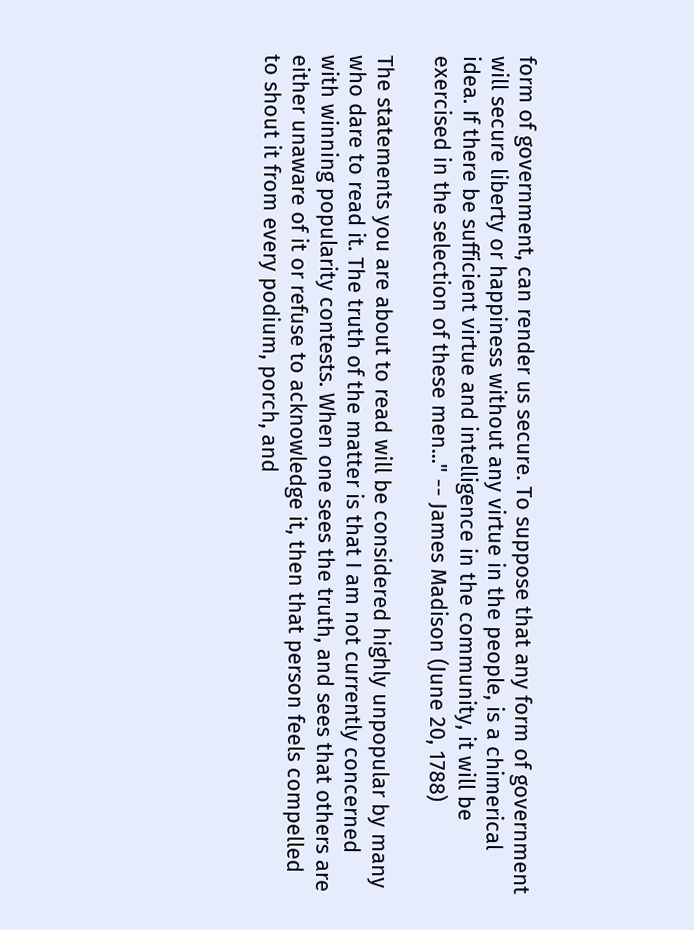form of government, can render us secure. To suppose that any form of government will secure liberty or happiness without any virtue in the people, is a chimerical idea. If there be sufficient virtue and intelligence in the community, it will be exercised in the selection of these men..." -- James Madison (June 20, 1788)

The statements you are about to read will be considered highly unpopular by many who dare to read it. The truth of the matter is that I am not currently concerned with winning popularity contests. When one sees the truth, and sees that others are either unaware of it or refuse to acknowledge it, then that person feels compelled to shout it from every podium, porch, and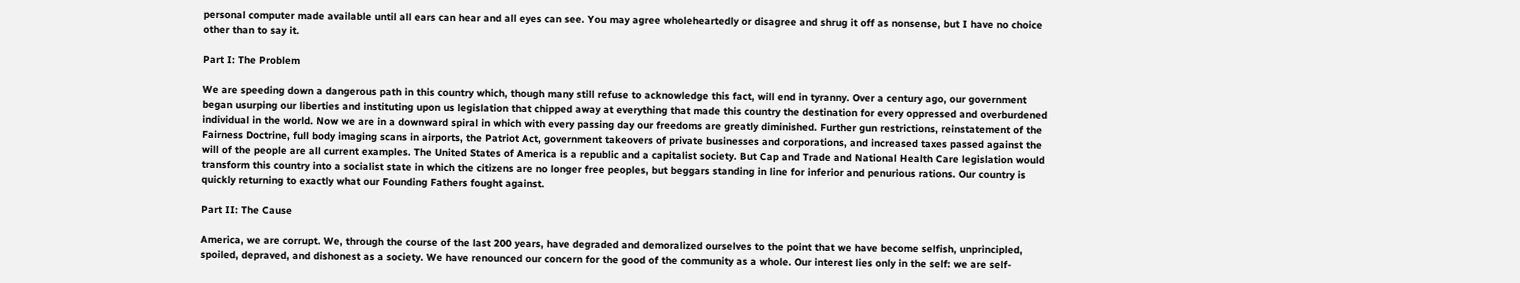personal computer made available until all ears can hear and all eyes can see. You may agree wholeheartedly or disagree and shrug it off as nonsense, but I have no choice other than to say it.

Part I: The Problem

We are speeding down a dangerous path in this country which, though many still refuse to acknowledge this fact, will end in tyranny. Over a century ago, our government began usurping our liberties and instituting upon us legislation that chipped away at everything that made this country the destination for every oppressed and overburdened individual in the world. Now we are in a downward spiral in which with every passing day our freedoms are greatly diminished. Further gun restrictions, reinstatement of the Fairness Doctrine, full body imaging scans in airports, the Patriot Act, government takeovers of private businesses and corporations, and increased taxes passed against the will of the people are all current examples. The United States of America is a republic and a capitalist society. But Cap and Trade and National Health Care legislation would transform this country into a socialist state in which the citizens are no longer free peoples, but beggars standing in line for inferior and penurious rations. Our country is quickly returning to exactly what our Founding Fathers fought against.

Part II: The Cause

America, we are corrupt. We, through the course of the last 200 years, have degraded and demoralized ourselves to the point that we have become selfish, unprincipled, spoiled, depraved, and dishonest as a society. We have renounced our concern for the good of the community as a whole. Our interest lies only in the self: we are self-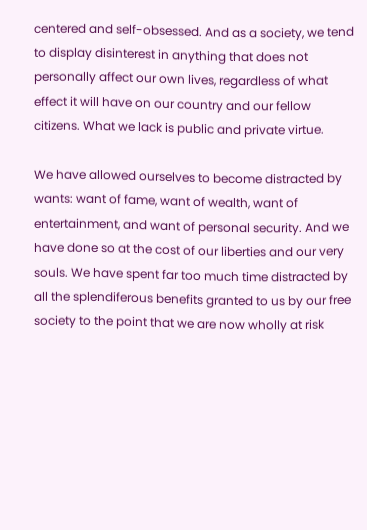centered and self-obsessed. And as a society, we tend to display disinterest in anything that does not personally affect our own lives, regardless of what effect it will have on our country and our fellow citizens. What we lack is public and private virtue.

We have allowed ourselves to become distracted by wants: want of fame, want of wealth, want of entertainment, and want of personal security. And we have done so at the cost of our liberties and our very souls. We have spent far too much time distracted by all the splendiferous benefits granted to us by our free society to the point that we are now wholly at risk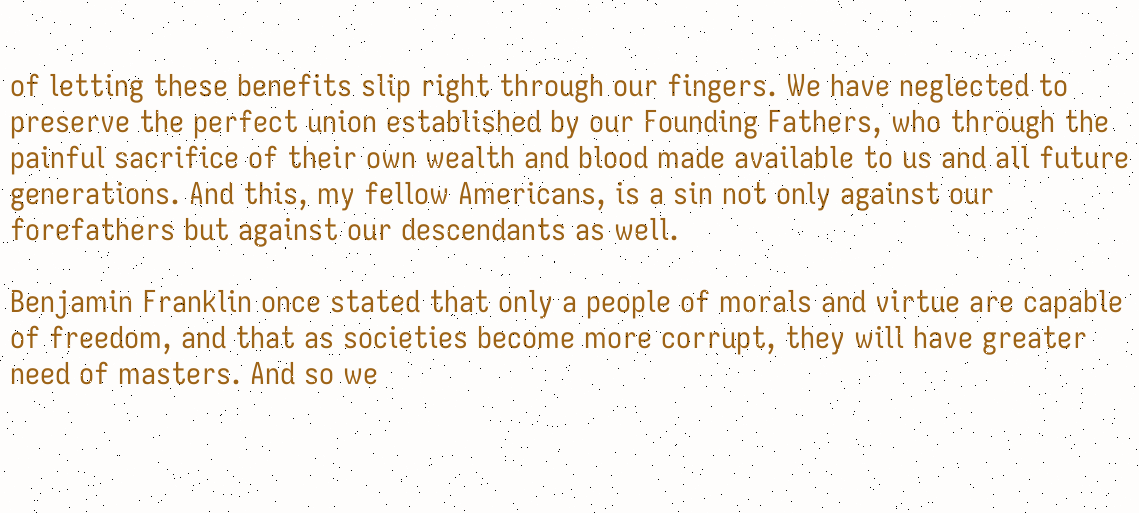of letting these benefits slip right through our fingers. We have neglected to preserve the perfect union established by our Founding Fathers, who through the painful sacrifice of their own wealth and blood made available to us and all future generations. And this, my fellow Americans, is a sin not only against our forefathers but against our descendants as well.

Benjamin Franklin once stated that only a people of morals and virtue are capable of freedom, and that as societies become more corrupt, they will have greater need of masters. And so we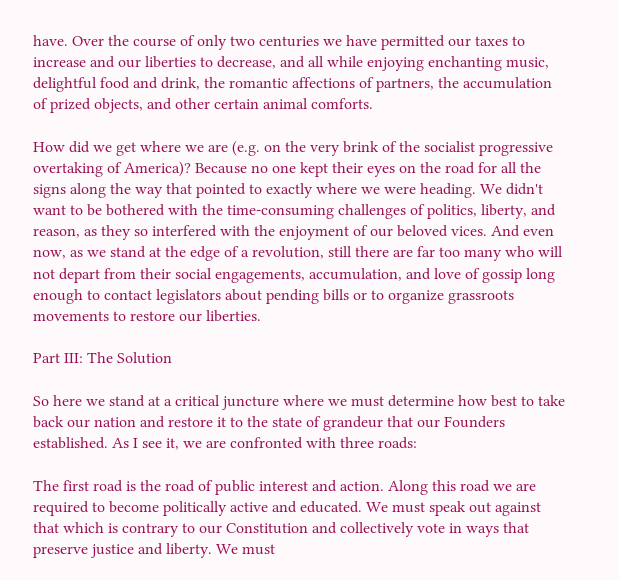have. Over the course of only two centuries we have permitted our taxes to increase and our liberties to decrease, and all while enjoying enchanting music, delightful food and drink, the romantic affections of partners, the accumulation of prized objects, and other certain animal comforts.

How did we get where we are (e.g. on the very brink of the socialist progressive overtaking of America)? Because no one kept their eyes on the road for all the signs along the way that pointed to exactly where we were heading. We didn't want to be bothered with the time-consuming challenges of politics, liberty, and reason, as they so interfered with the enjoyment of our beloved vices. And even now, as we stand at the edge of a revolution, still there are far too many who will not depart from their social engagements, accumulation, and love of gossip long enough to contact legislators about pending bills or to organize grassroots movements to restore our liberties.

Part III: The Solution

So here we stand at a critical juncture where we must determine how best to take back our nation and restore it to the state of grandeur that our Founders established. As I see it, we are confronted with three roads:

The first road is the road of public interest and action. Along this road we are required to become politically active and educated. We must speak out against that which is contrary to our Constitution and collectively vote in ways that preserve justice and liberty. We must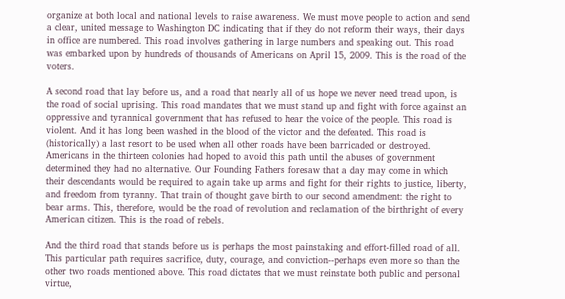organize at both local and national levels to raise awareness. We must move people to action and send a clear, united message to Washington DC indicating that if they do not reform their ways, their days in office are numbered. This road involves gathering in large numbers and speaking out. This road was embarked upon by hundreds of thousands of Americans on April 15, 2009. This is the road of the voters.

A second road that lay before us, and a road that nearly all of us hope we never need tread upon, is the road of social uprising. This road mandates that we must stand up and fight with force against an oppressive and tyrannical government that has refused to hear the voice of the people. This road is violent. And it has long been washed in the blood of the victor and the defeated. This road is (historically) a last resort to be used when all other roads have been barricaded or destroyed. Americans in the thirteen colonies had hoped to avoid this path until the abuses of government determined they had no alternative. Our Founding Fathers foresaw that a day may come in which their descendants would be required to again take up arms and fight for their rights to justice, liberty, and freedom from tyranny. That train of thought gave birth to our second amendment: the right to bear arms. This, therefore, would be the road of revolution and reclamation of the birthright of every American citizen. This is the road of rebels.

And the third road that stands before us is perhaps the most painstaking and effort-filled road of all. This particular path requires sacrifice, duty, courage, and conviction--perhaps even more so than the other two roads mentioned above. This road dictates that we must reinstate both public and personal virtue,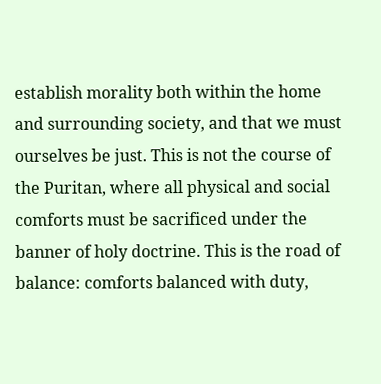establish morality both within the home and surrounding society, and that we must ourselves be just. This is not the course of the Puritan, where all physical and social comforts must be sacrificed under the banner of holy doctrine. This is the road of balance: comforts balanced with duty,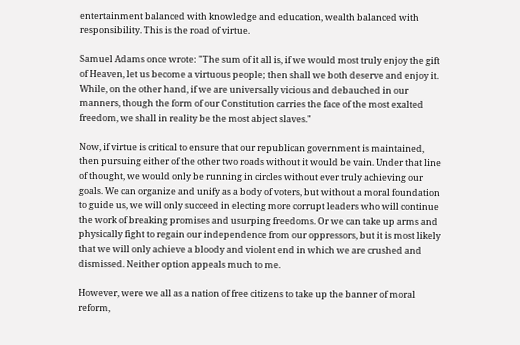entertainment balanced with knowledge and education, wealth balanced with responsibility. This is the road of virtue.

Samuel Adams once wrote: "The sum of it all is, if we would most truly enjoy the gift of Heaven, let us become a virtuous people; then shall we both deserve and enjoy it. While, on the other hand, if we are universally vicious and debauched in our manners, though the form of our Constitution carries the face of the most exalted freedom, we shall in reality be the most abject slaves."

Now, if virtue is critical to ensure that our republican government is maintained, then pursuing either of the other two roads without it would be vain. Under that line of thought, we would only be running in circles without ever truly achieving our goals. We can organize and unify as a body of voters, but without a moral foundation to guide us, we will only succeed in electing more corrupt leaders who will continue the work of breaking promises and usurping freedoms. Or we can take up arms and physically fight to regain our independence from our oppressors, but it is most likely that we will only achieve a bloody and violent end in which we are crushed and dismissed. Neither option appeals much to me.

However, were we all as a nation of free citizens to take up the banner of moral reform,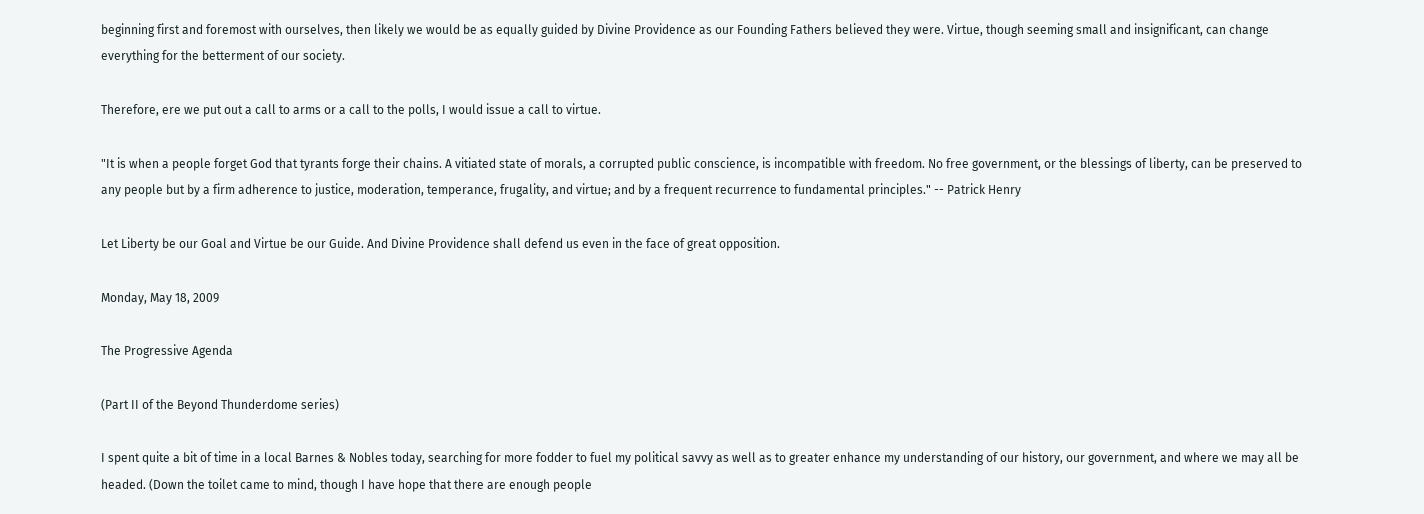beginning first and foremost with ourselves, then likely we would be as equally guided by Divine Providence as our Founding Fathers believed they were. Virtue, though seeming small and insignificant, can change everything for the betterment of our society.

Therefore, ere we put out a call to arms or a call to the polls, I would issue a call to virtue.

"It is when a people forget God that tyrants forge their chains. A vitiated state of morals, a corrupted public conscience, is incompatible with freedom. No free government, or the blessings of liberty, can be preserved to any people but by a firm adherence to justice, moderation, temperance, frugality, and virtue; and by a frequent recurrence to fundamental principles." -- Patrick Henry

Let Liberty be our Goal and Virtue be our Guide. And Divine Providence shall defend us even in the face of great opposition.

Monday, May 18, 2009

The Progressive Agenda

(Part II of the Beyond Thunderdome series)

I spent quite a bit of time in a local Barnes & Nobles today, searching for more fodder to fuel my political savvy as well as to greater enhance my understanding of our history, our government, and where we may all be headed. (Down the toilet came to mind, though I have hope that there are enough people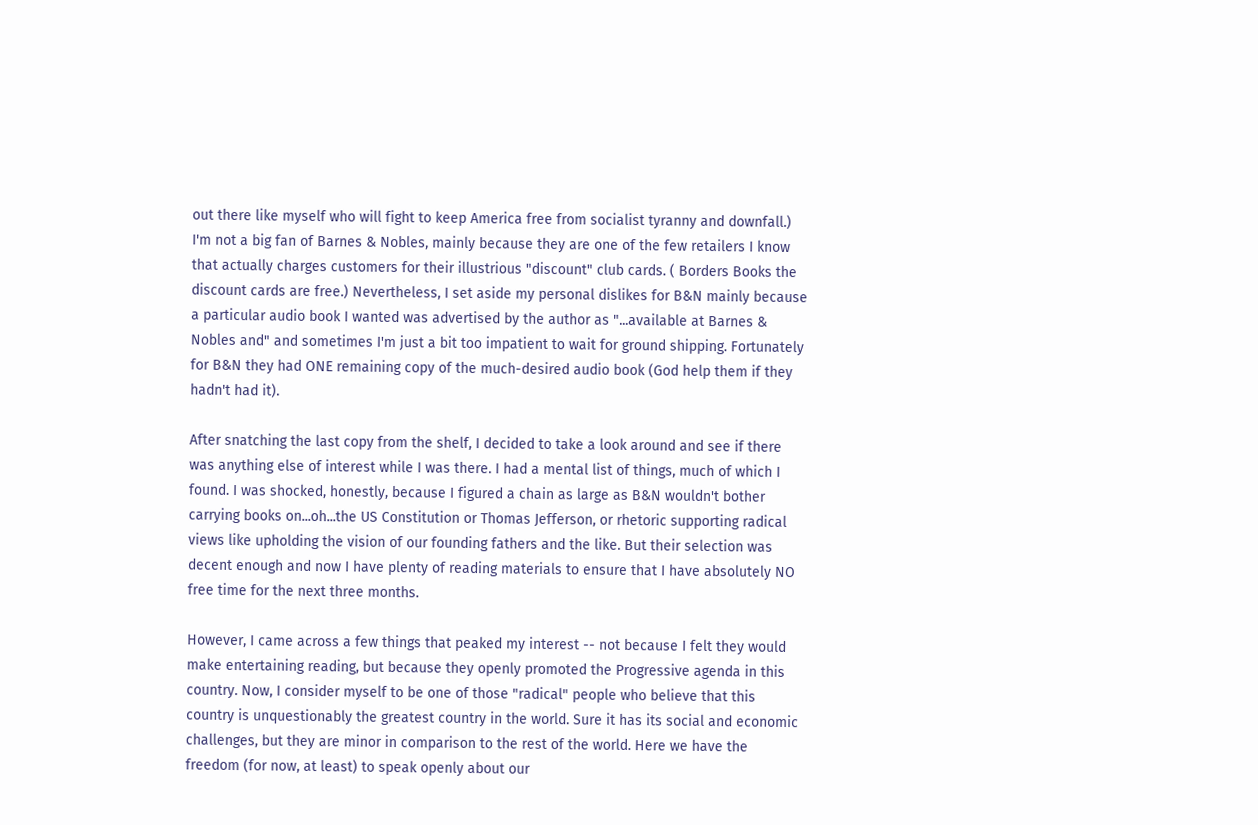out there like myself who will fight to keep America free from socialist tyranny and downfall.) I'm not a big fan of Barnes & Nobles, mainly because they are one of the few retailers I know that actually charges customers for their illustrious "discount" club cards. ( Borders Books the discount cards are free.) Nevertheless, I set aside my personal dislikes for B&N mainly because a particular audio book I wanted was advertised by the author as "...available at Barnes & Nobles and" and sometimes I'm just a bit too impatient to wait for ground shipping. Fortunately for B&N they had ONE remaining copy of the much-desired audio book (God help them if they hadn't had it).

After snatching the last copy from the shelf, I decided to take a look around and see if there was anything else of interest while I was there. I had a mental list of things, much of which I found. I was shocked, honestly, because I figured a chain as large as B&N wouldn't bother carrying books on...oh...the US Constitution or Thomas Jefferson, or rhetoric supporting radical views like upholding the vision of our founding fathers and the like. But their selection was decent enough and now I have plenty of reading materials to ensure that I have absolutely NO free time for the next three months.

However, I came across a few things that peaked my interest -- not because I felt they would make entertaining reading, but because they openly promoted the Progressive agenda in this country. Now, I consider myself to be one of those "radical" people who believe that this country is unquestionably the greatest country in the world. Sure it has its social and economic challenges, but they are minor in comparison to the rest of the world. Here we have the freedom (for now, at least) to speak openly about our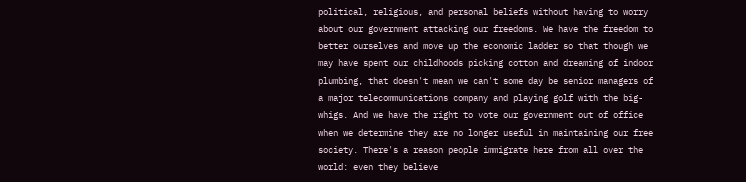political, religious, and personal beliefs without having to worry about our government attacking our freedoms. We have the freedom to better ourselves and move up the economic ladder so that though we may have spent our childhoods picking cotton and dreaming of indoor plumbing, that doesn't mean we can't some day be senior managers of a major telecommunications company and playing golf with the big-whigs. And we have the right to vote our government out of office when we determine they are no longer useful in maintaining our free society. There's a reason people immigrate here from all over the world: even they believe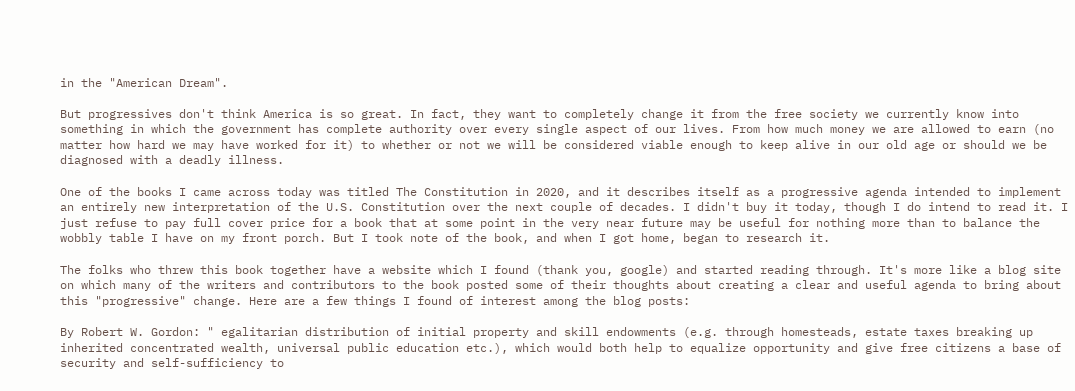in the "American Dream".

But progressives don't think America is so great. In fact, they want to completely change it from the free society we currently know into something in which the government has complete authority over every single aspect of our lives. From how much money we are allowed to earn (no matter how hard we may have worked for it) to whether or not we will be considered viable enough to keep alive in our old age or should we be diagnosed with a deadly illness.

One of the books I came across today was titled The Constitution in 2020, and it describes itself as a progressive agenda intended to implement an entirely new interpretation of the U.S. Constitution over the next couple of decades. I didn't buy it today, though I do intend to read it. I just refuse to pay full cover price for a book that at some point in the very near future may be useful for nothing more than to balance the wobbly table I have on my front porch. But I took note of the book, and when I got home, began to research it.

The folks who threw this book together have a website which I found (thank you, google) and started reading through. It's more like a blog site on which many of the writers and contributors to the book posted some of their thoughts about creating a clear and useful agenda to bring about this "progressive" change. Here are a few things I found of interest among the blog posts:

By Robert W. Gordon: " egalitarian distribution of initial property and skill endowments (e.g. through homesteads, estate taxes breaking up inherited concentrated wealth, universal public education etc.), which would both help to equalize opportunity and give free citizens a base of security and self-sufficiency to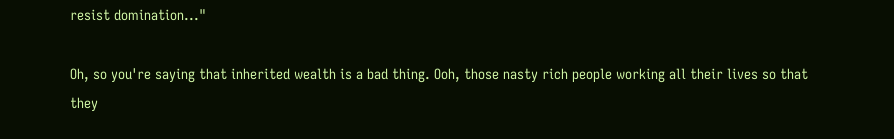resist domination..."

Oh, so you're saying that inherited wealth is a bad thing. Ooh, those nasty rich people working all their lives so that they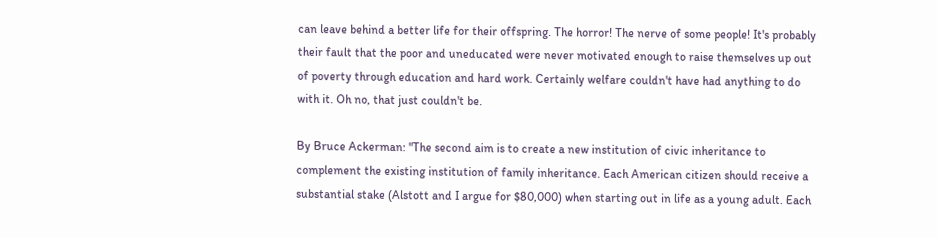can leave behind a better life for their offspring. The horror! The nerve of some people! It's probably their fault that the poor and uneducated were never motivated enough to raise themselves up out of poverty through education and hard work. Certainly welfare couldn't have had anything to do with it. Oh no, that just couldn't be.

By Bruce Ackerman: "The second aim is to create a new institution of civic inheritance to complement the existing institution of family inheritance. Each American citizen should receive a substantial stake (Alstott and I argue for $80,000) when starting out in life as a young adult. Each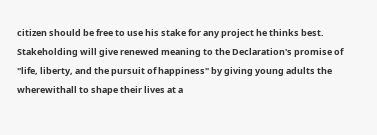citizen should be free to use his stake for any project he thinks best. Stakeholding will give renewed meaning to the Declaration's promise of "life, liberty, and the pursuit of happiness" by giving young adults the wherewithall to shape their lives at a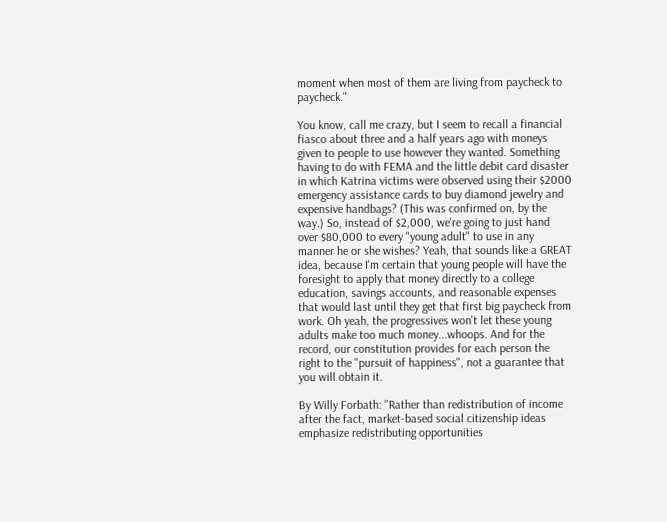moment when most of them are living from paycheck to paycheck."

You know, call me crazy, but I seem to recall a financial fiasco about three and a half years ago with moneys given to people to use however they wanted. Something having to do with FEMA and the little debit card disaster in which Katrina victims were observed using their $2000 emergency assistance cards to buy diamond jewelry and expensive handbags? (This was confirmed on, by the way.) So, instead of $2,000, we're going to just hand over $80,000 to every "young adult" to use in any manner he or she wishes? Yeah, that sounds like a GREAT idea, because I'm certain that young people will have the foresight to apply that money directly to a college education, savings accounts, and reasonable expenses that would last until they get that first big paycheck from work. Oh yeah, the progressives won't let these young adults make too much money...whoops. And for the record, our constitution provides for each person the right to the "pursuit of happiness", not a guarantee that you will obtain it.

By Willy Forbath: "Rather than redistribution of income after the fact, market-based social citizenship ideas emphasize redistributing opportunities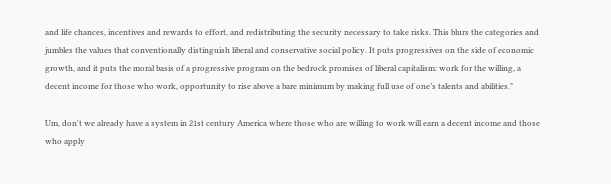and life chances, incentives and rewards to effort, and redistributing the security necessary to take risks. This blurs the categories and jumbles the values that conventionally distinguish liberal and conservative social policy. It puts progressives on the side of economic growth, and it puts the moral basis of a progressive program on the bedrock promises of liberal capitalism: work for the willing, a decent income for those who work, opportunity to rise above a bare minimum by making full use of one’s talents and abilities."

Um, don't we already have a system in 21st century America where those who are willing to work will earn a decent income and those who apply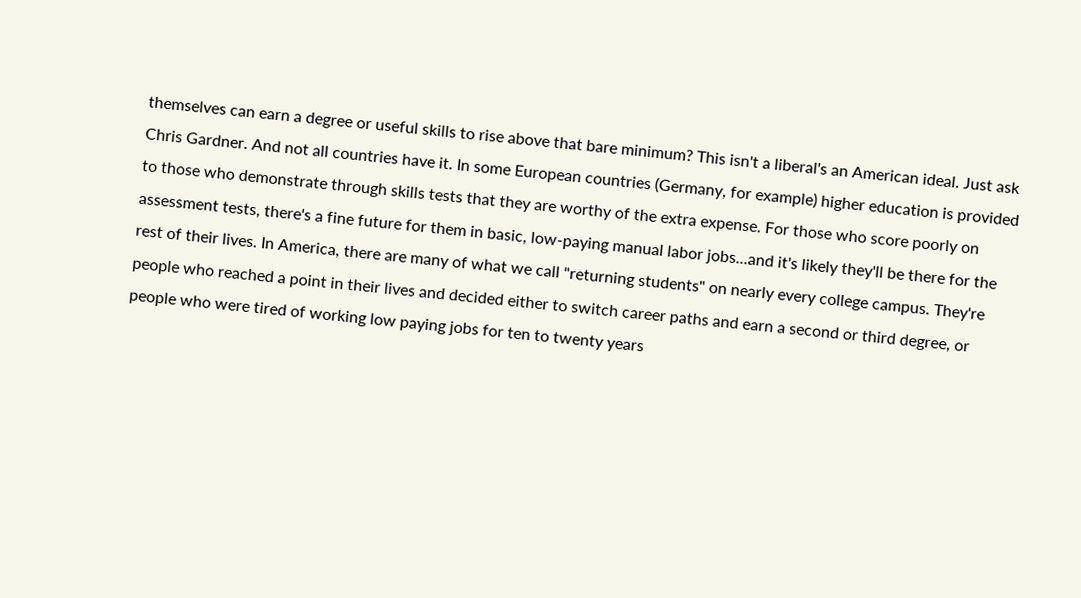themselves can earn a degree or useful skills to rise above that bare minimum? This isn't a liberal's an American ideal. Just ask Chris Gardner. And not all countries have it. In some European countries (Germany, for example) higher education is provided to those who demonstrate through skills tests that they are worthy of the extra expense. For those who score poorly on assessment tests, there's a fine future for them in basic, low-paying manual labor jobs...and it's likely they'll be there for the rest of their lives. In America, there are many of what we call "returning students" on nearly every college campus. They're people who reached a point in their lives and decided either to switch career paths and earn a second or third degree, or people who were tired of working low paying jobs for ten to twenty years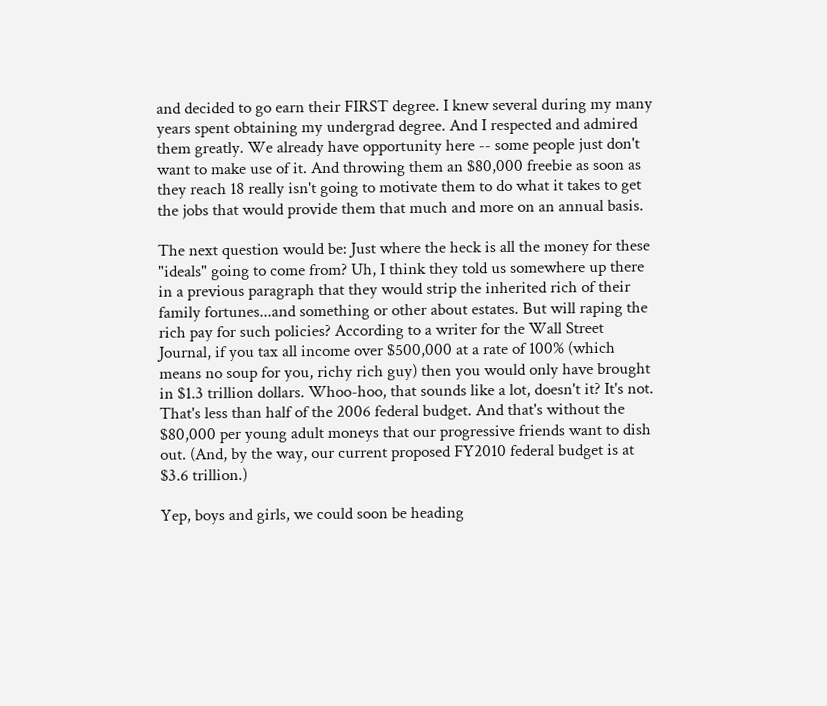and decided to go earn their FIRST degree. I knew several during my many years spent obtaining my undergrad degree. And I respected and admired them greatly. We already have opportunity here -- some people just don't want to make use of it. And throwing them an $80,000 freebie as soon as they reach 18 really isn't going to motivate them to do what it takes to get the jobs that would provide them that much and more on an annual basis.

The next question would be: Just where the heck is all the money for these "ideals" going to come from? Uh, I think they told us somewhere up there in a previous paragraph that they would strip the inherited rich of their family fortunes...and something or other about estates. But will raping the rich pay for such policies? According to a writer for the Wall Street Journal, if you tax all income over $500,000 at a rate of 100% (which means no soup for you, richy rich guy) then you would only have brought in $1.3 trillion dollars. Whoo-hoo, that sounds like a lot, doesn't it? It's not. That's less than half of the 2006 federal budget. And that's without the $80,000 per young adult moneys that our progressive friends want to dish out. (And, by the way, our current proposed FY2010 federal budget is at $3.6 trillion.)

Yep, boys and girls, we could soon be heading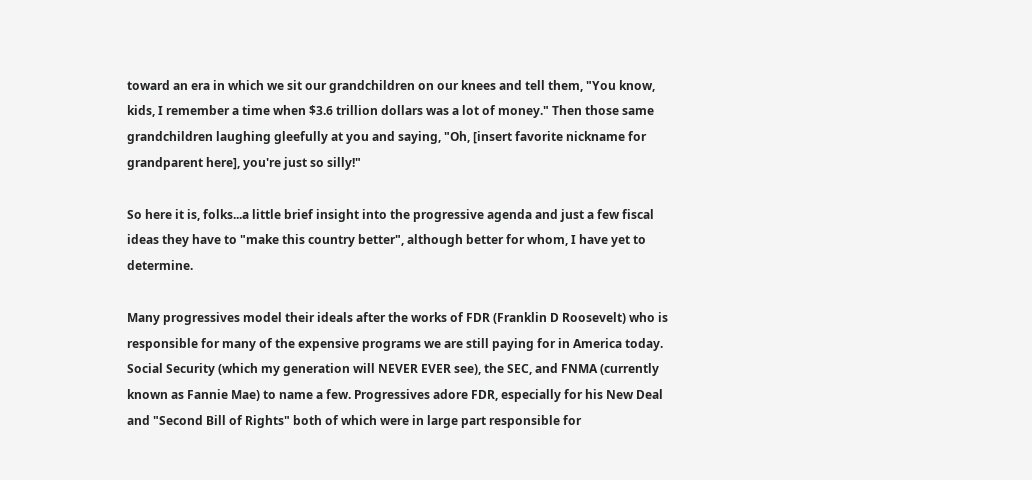toward an era in which we sit our grandchildren on our knees and tell them, "You know, kids, I remember a time when $3.6 trillion dollars was a lot of money." Then those same grandchildren laughing gleefully at you and saying, "Oh, [insert favorite nickname for grandparent here], you're just so silly!"

So here it is, folks...a little brief insight into the progressive agenda and just a few fiscal ideas they have to "make this country better", although better for whom, I have yet to determine.

Many progressives model their ideals after the works of FDR (Franklin D Roosevelt) who is responsible for many of the expensive programs we are still paying for in America today. Social Security (which my generation will NEVER EVER see), the SEC, and FNMA (currently known as Fannie Mae) to name a few. Progressives adore FDR, especially for his New Deal and "Second Bill of Rights" both of which were in large part responsible for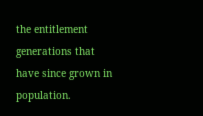the entitlement generations that have since grown in population.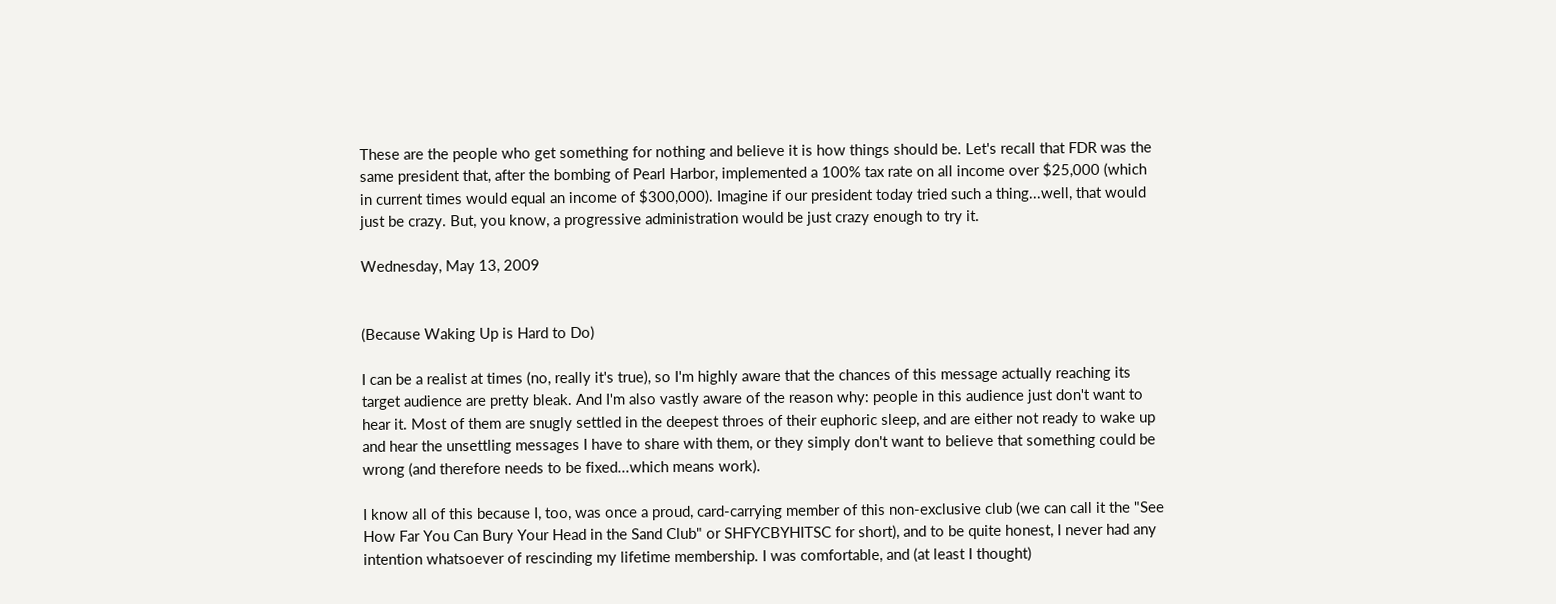These are the people who get something for nothing and believe it is how things should be. Let's recall that FDR was the same president that, after the bombing of Pearl Harbor, implemented a 100% tax rate on all income over $25,000 (which in current times would equal an income of $300,000). Imagine if our president today tried such a thing...well, that would just be crazy. But, you know, a progressive administration would be just crazy enough to try it.

Wednesday, May 13, 2009


(Because Waking Up is Hard to Do)

I can be a realist at times (no, really it's true), so I'm highly aware that the chances of this message actually reaching its target audience are pretty bleak. And I'm also vastly aware of the reason why: people in this audience just don't want to hear it. Most of them are snugly settled in the deepest throes of their euphoric sleep, and are either not ready to wake up and hear the unsettling messages I have to share with them, or they simply don't want to believe that something could be wrong (and therefore needs to be fixed...which means work).

I know all of this because I, too, was once a proud, card-carrying member of this non-exclusive club (we can call it the "See How Far You Can Bury Your Head in the Sand Club" or SHFYCBYHITSC for short), and to be quite honest, I never had any intention whatsoever of rescinding my lifetime membership. I was comfortable, and (at least I thought)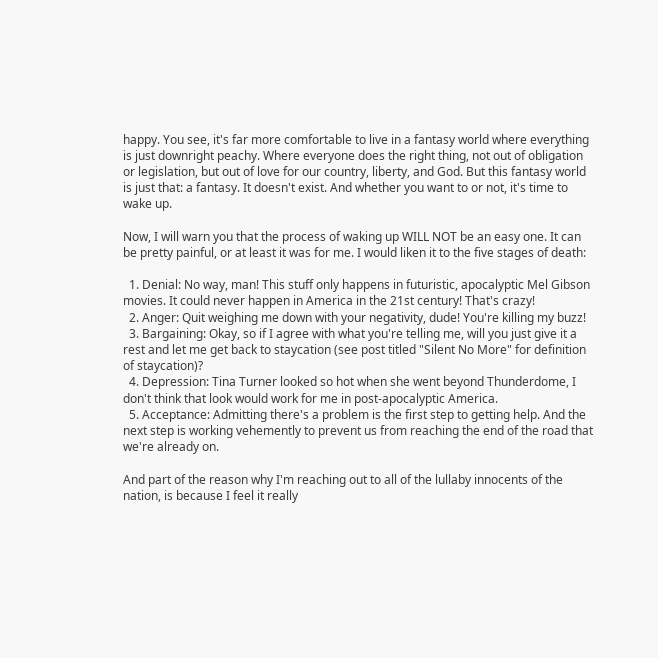happy. You see, it's far more comfortable to live in a fantasy world where everything is just downright peachy. Where everyone does the right thing, not out of obligation or legislation, but out of love for our country, liberty, and God. But this fantasy world is just that: a fantasy. It doesn't exist. And whether you want to or not, it's time to wake up.

Now, I will warn you that the process of waking up WILL NOT be an easy one. It can be pretty painful, or at least it was for me. I would liken it to the five stages of death:

  1. Denial: No way, man! This stuff only happens in futuristic, apocalyptic Mel Gibson movies. It could never happen in America in the 21st century! That's crazy!
  2. Anger: Quit weighing me down with your negativity, dude! You're killing my buzz!
  3. Bargaining: Okay, so if I agree with what you're telling me, will you just give it a rest and let me get back to staycation (see post titled "Silent No More" for definition of staycation)?
  4. Depression: Tina Turner looked so hot when she went beyond Thunderdome, I don't think that look would work for me in post-apocalyptic America.
  5. Acceptance: Admitting there's a problem is the first step to getting help. And the next step is working vehemently to prevent us from reaching the end of the road that we're already on.

And part of the reason why I'm reaching out to all of the lullaby innocents of the nation, is because I feel it really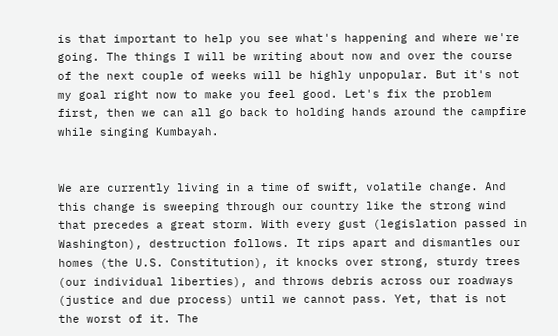is that important to help you see what's happening and where we're going. The things I will be writing about now and over the course of the next couple of weeks will be highly unpopular. But it's not my goal right now to make you feel good. Let's fix the problem first, then we can all go back to holding hands around the campfire while singing Kumbayah.


We are currently living in a time of swift, volatile change. And this change is sweeping through our country like the strong wind that precedes a great storm. With every gust (legislation passed in Washington), destruction follows. It rips apart and dismantles our homes (the U.S. Constitution), it knocks over strong, sturdy trees (our individual liberties), and throws debris across our roadways (justice and due process) until we cannot pass. Yet, that is not the worst of it. The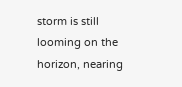storm is still looming on the horizon, nearing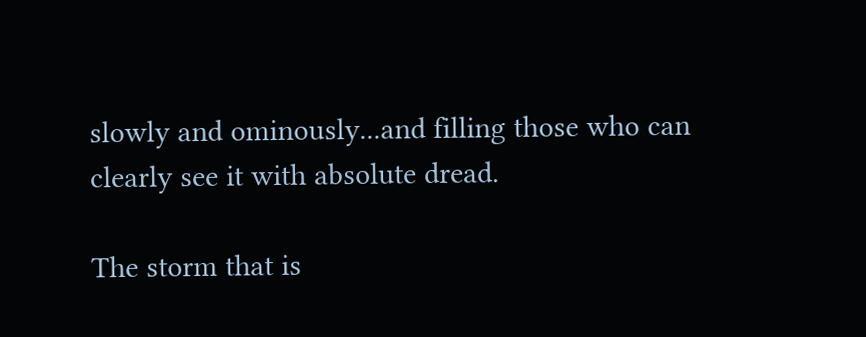slowly and ominously...and filling those who can clearly see it with absolute dread.

The storm that is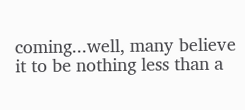coming...well, many believe it to be nothing less than a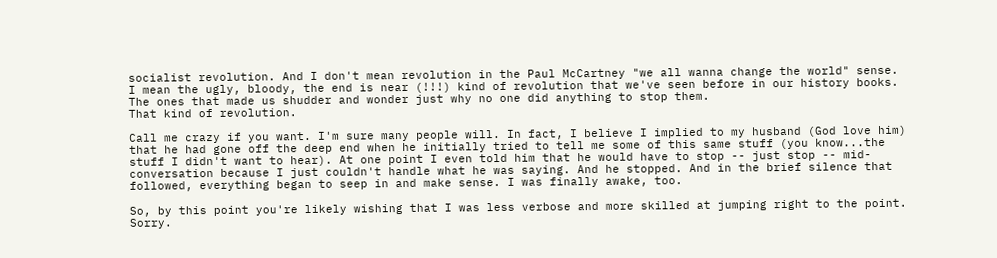socialist revolution. And I don't mean revolution in the Paul McCartney "we all wanna change the world" sense. I mean the ugly, bloody, the end is near (!!!) kind of revolution that we've seen before in our history books. The ones that made us shudder and wonder just why no one did anything to stop them.
That kind of revolution.

Call me crazy if you want. I'm sure many people will. In fact, I believe I implied to my husband (God love him) that he had gone off the deep end when he initially tried to tell me some of this same stuff (you know...the stuff I didn't want to hear). At one point I even told him that he would have to stop -- just stop -- mid-conversation because I just couldn't handle what he was saying. And he stopped. And in the brief silence that followed, everything began to seep in and make sense. I was finally awake, too.

So, by this point you're likely wishing that I was less verbose and more skilled at jumping right to the point. Sorry.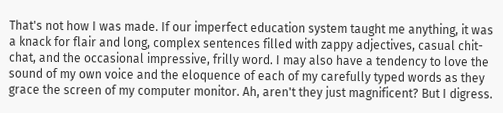That's not how I was made. If our imperfect education system taught me anything, it was a knack for flair and long, complex sentences filled with zappy adjectives, casual chit-chat, and the occasional impressive, frilly word. I may also have a tendency to love the sound of my own voice and the eloquence of each of my carefully typed words as they grace the screen of my computer monitor. Ah, aren't they just magnificent? But I digress.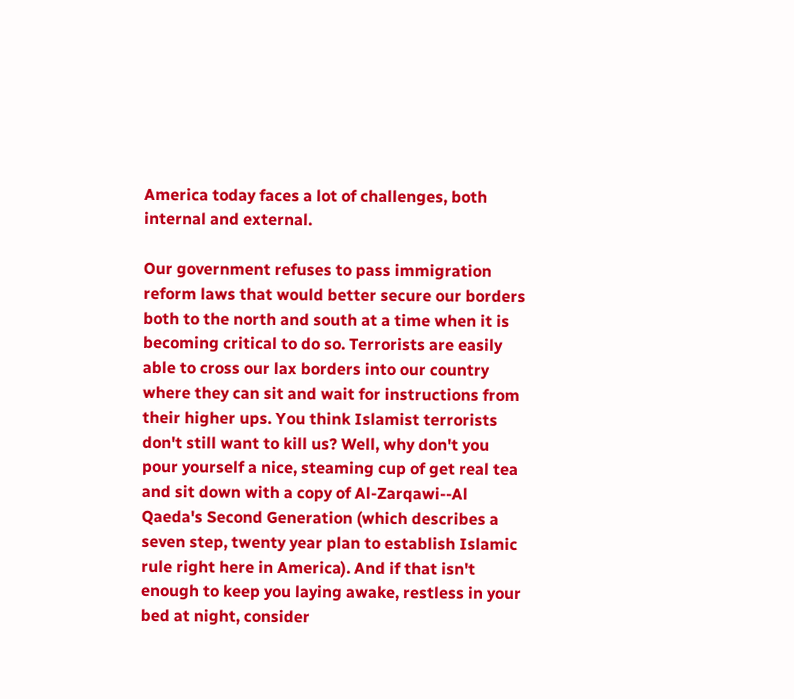America today faces a lot of challenges, both internal and external.

Our government refuses to pass immigration reform laws that would better secure our borders both to the north and south at a time when it is becoming critical to do so. Terrorists are easily able to cross our lax borders into our country where they can sit and wait for instructions from their higher ups. You think Islamist terrorists don't still want to kill us? Well, why don't you pour yourself a nice, steaming cup of get real tea and sit down with a copy of Al-Zarqawi--Al Qaeda's Second Generation (which describes a seven step, twenty year plan to establish Islamic rule right here in America). And if that isn't enough to keep you laying awake, restless in your bed at night, consider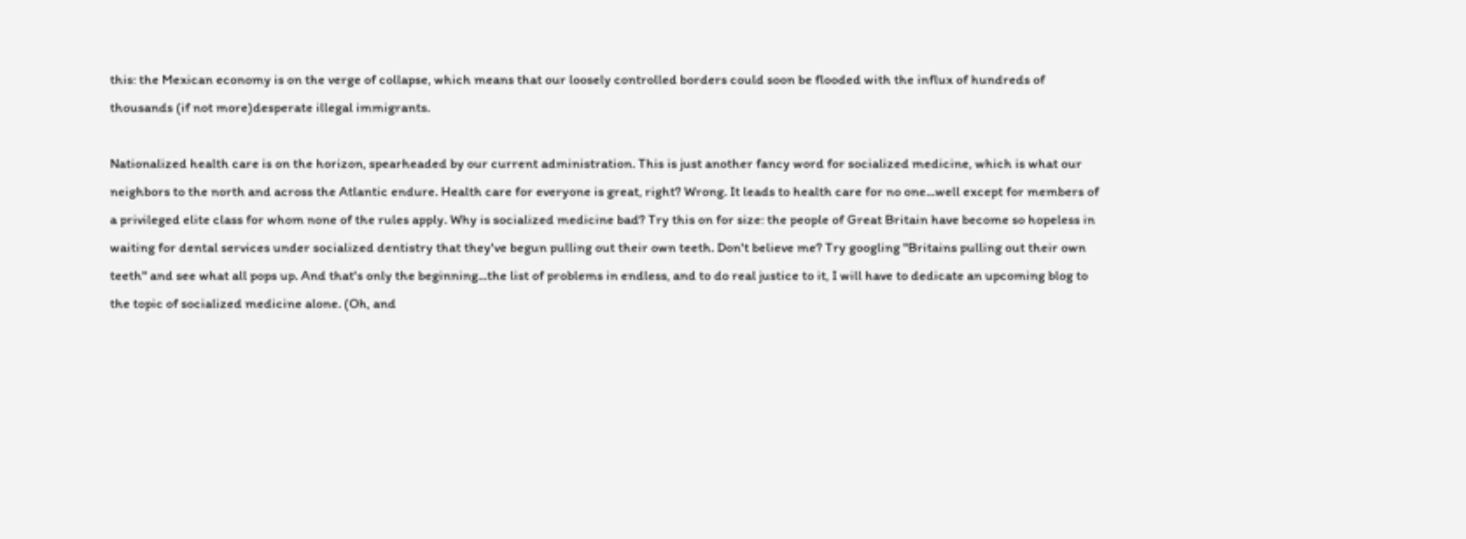this: the Mexican economy is on the verge of collapse, which means that our loosely controlled borders could soon be flooded with the influx of hundreds of thousands (if not more)desperate illegal immigrants.

Nationalized health care is on the horizon, spearheaded by our current administration. This is just another fancy word for socialized medicine, which is what our neighbors to the north and across the Atlantic endure. Health care for everyone is great, right? Wrong. It leads to health care for no one...well except for members of a privileged elite class for whom none of the rules apply. Why is socialized medicine bad? Try this on for size: the people of Great Britain have become so hopeless in waiting for dental services under socialized dentistry that they've begun pulling out their own teeth. Don't believe me? Try googling "Britains pulling out their own teeth" and see what all pops up. And that's only the beginning...the list of problems in endless, and to do real justice to it, I will have to dedicate an upcoming blog to the topic of socialized medicine alone. (Oh, and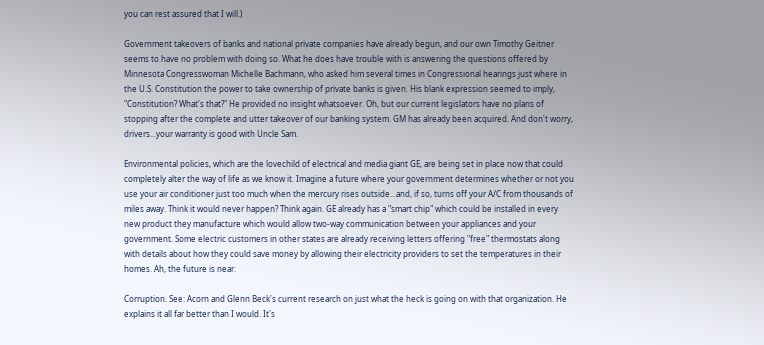you can rest assured that I will.)

Government takeovers of banks and national private companies have already begun, and our own Timothy Geitner seems to have no problem with doing so. What he does have trouble with is answering the questions offered by Minnesota Congresswoman Michelle Bachmann, who asked him several times in Congressional hearings just where in the U.S. Constitution the power to take ownership of private banks is given. His blank expression seemed to imply, "Constitution? What's that?" He provided no insight whatsoever. Oh, but our current legislators have no plans of stopping after the complete and utter takeover of our banking system. GM has already been acquired. And don't worry, drivers...your warranty is good with Uncle Sam.

Environmental policies, which are the lovechild of electrical and media giant GE, are being set in place now that could completely alter the way of life as we know it. Imagine a future where your government determines whether or not you use your air conditioner just too much when the mercury rises outside...and, if so, turns off your A/C from thousands of miles away. Think it would never happen? Think again. GE already has a "smart chip" which could be installed in every new product they manufacture which would allow two-way communication between your appliances and your government. Some electric customers in other states are already receiving letters offering "free" thermostats along with details about how they could save money by allowing their electricity providers to set the temperatures in their homes. Ah, the future is near.

Corruption. See: Acorn and Glenn Beck's current research on just what the heck is going on with that organization. He explains it all far better than I would. It's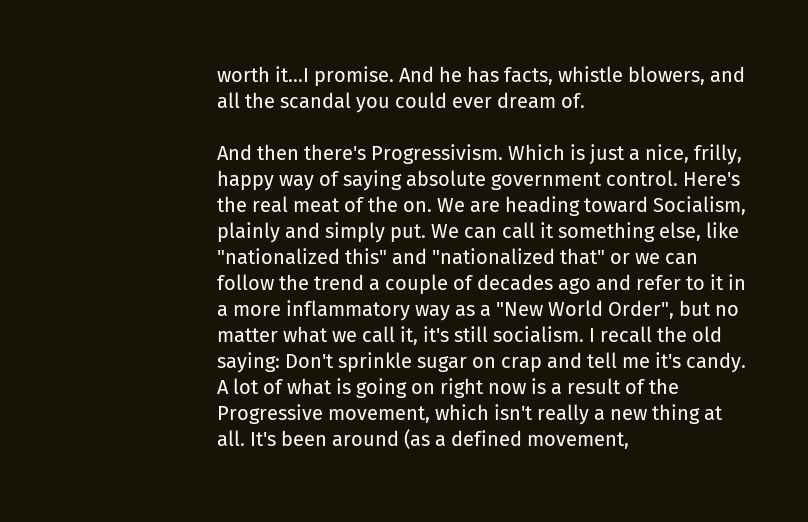worth it...I promise. And he has facts, whistle blowers, and all the scandal you could ever dream of.

And then there's Progressivism. Which is just a nice, frilly, happy way of saying absolute government control. Here's the real meat of the on. We are heading toward Socialism, plainly and simply put. We can call it something else, like "nationalized this" and "nationalized that" or we can follow the trend a couple of decades ago and refer to it in a more inflammatory way as a "New World Order", but no matter what we call it, it's still socialism. I recall the old saying: Don't sprinkle sugar on crap and tell me it's candy. A lot of what is going on right now is a result of the Progressive movement, which isn't really a new thing at all. It's been around (as a defined movement,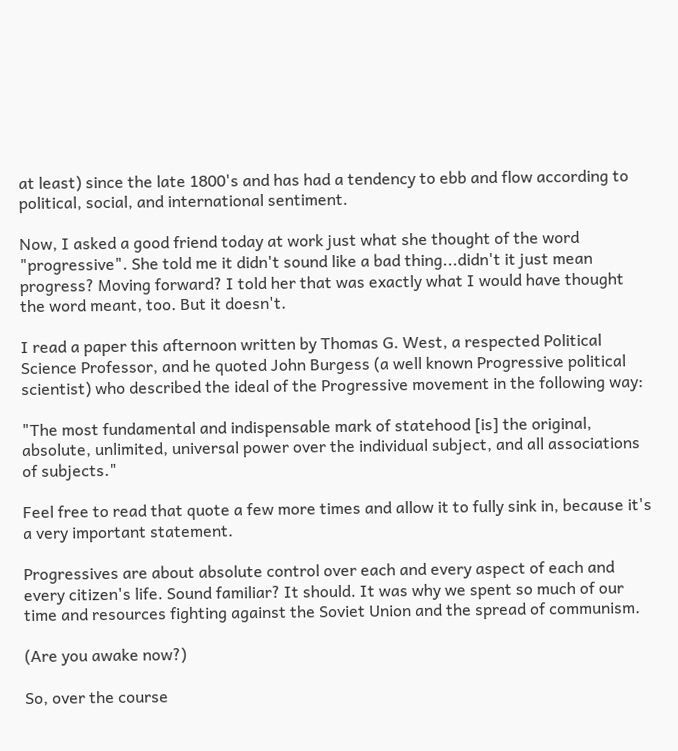at least) since the late 1800's and has had a tendency to ebb and flow according to political, social, and international sentiment.

Now, I asked a good friend today at work just what she thought of the word "progressive". She told me it didn't sound like a bad thing...didn't it just mean progress? Moving forward? I told her that was exactly what I would have thought the word meant, too. But it doesn't.

I read a paper this afternoon written by Thomas G. West, a respected Political Science Professor, and he quoted John Burgess (a well known Progressive political scientist) who described the ideal of the Progressive movement in the following way:

"The most fundamental and indispensable mark of statehood [is] the original, absolute, unlimited, universal power over the individual subject, and all associations of subjects."

Feel free to read that quote a few more times and allow it to fully sink in, because it's a very important statement.

Progressives are about absolute control over each and every aspect of each and every citizen's life. Sound familiar? It should. It was why we spent so much of our time and resources fighting against the Soviet Union and the spread of communism.

(Are you awake now?)

So, over the course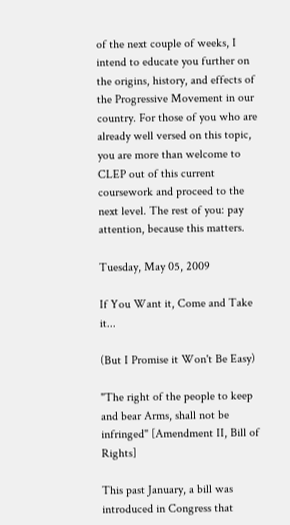of the next couple of weeks, I intend to educate you further on the origins, history, and effects of the Progressive Movement in our country. For those of you who are already well versed on this topic, you are more than welcome to CLEP out of this current coursework and proceed to the next level. The rest of you: pay attention, because this matters.

Tuesday, May 05, 2009

If You Want it, Come and Take it...

(But I Promise it Won't Be Easy)

"The right of the people to keep and bear Arms, shall not be infringed" [Amendment II, Bill of Rights]

This past January, a bill was introduced in Congress that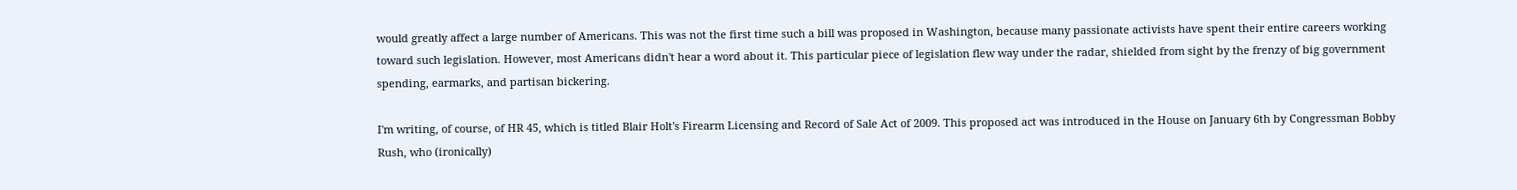would greatly affect a large number of Americans. This was not the first time such a bill was proposed in Washington, because many passionate activists have spent their entire careers working toward such legislation. However, most Americans didn't hear a word about it. This particular piece of legislation flew way under the radar, shielded from sight by the frenzy of big government spending, earmarks, and partisan bickering.

I'm writing, of course, of HR 45, which is titled Blair Holt's Firearm Licensing and Record of Sale Act of 2009. This proposed act was introduced in the House on January 6th by Congressman Bobby Rush, who (ironically)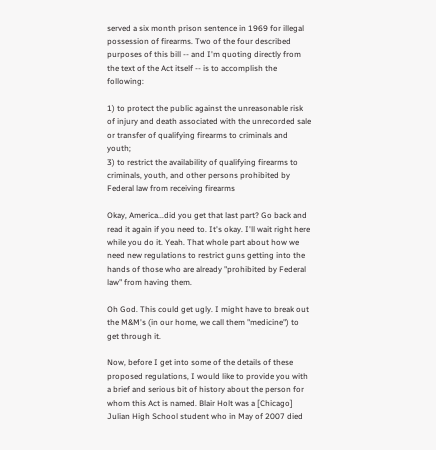served a six month prison sentence in 1969 for illegal possession of firearms. Two of the four described purposes of this bill -- and I'm quoting directly from the text of the Act itself -- is to accomplish the following:

1) to protect the public against the unreasonable risk of injury and death associated with the unrecorded sale or transfer of qualifying firearms to criminals and youth;
3) to restrict the availability of qualifying firearms to criminals, youth, and other persons prohibited by Federal law from receiving firearms

Okay, America...did you get that last part? Go back and read it again if you need to. It's okay. I'll wait right here while you do it. Yeah. That whole part about how we need new regulations to restrict guns getting into the hands of those who are already "prohibited by Federal law" from having them.

Oh God. This could get ugly. I might have to break out the M&M's (in our home, we call them "medicine") to get through it.

Now, before I get into some of the details of these proposed regulations, I would like to provide you with a brief and serious bit of history about the person for whom this Act is named. Blair Holt was a [Chicago] Julian High School student who in May of 2007 died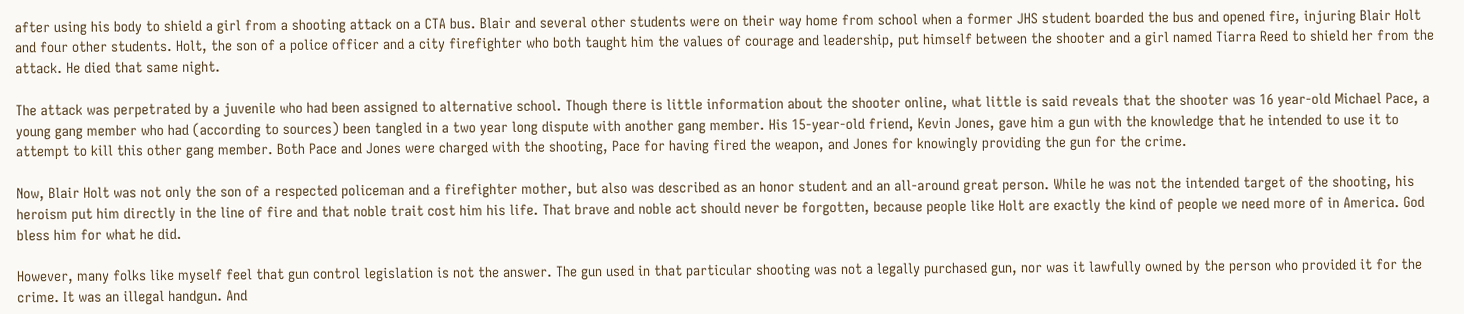after using his body to shield a girl from a shooting attack on a CTA bus. Blair and several other students were on their way home from school when a former JHS student boarded the bus and opened fire, injuring Blair Holt and four other students. Holt, the son of a police officer and a city firefighter who both taught him the values of courage and leadership, put himself between the shooter and a girl named Tiarra Reed to shield her from the attack. He died that same night.

The attack was perpetrated by a juvenile who had been assigned to alternative school. Though there is little information about the shooter online, what little is said reveals that the shooter was 16 year-old Michael Pace, a young gang member who had (according to sources) been tangled in a two year long dispute with another gang member. His 15-year-old friend, Kevin Jones, gave him a gun with the knowledge that he intended to use it to attempt to kill this other gang member. Both Pace and Jones were charged with the shooting, Pace for having fired the weapon, and Jones for knowingly providing the gun for the crime.

Now, Blair Holt was not only the son of a respected policeman and a firefighter mother, but also was described as an honor student and an all-around great person. While he was not the intended target of the shooting, his heroism put him directly in the line of fire and that noble trait cost him his life. That brave and noble act should never be forgotten, because people like Holt are exactly the kind of people we need more of in America. God bless him for what he did.

However, many folks like myself feel that gun control legislation is not the answer. The gun used in that particular shooting was not a legally purchased gun, nor was it lawfully owned by the person who provided it for the crime. It was an illegal handgun. And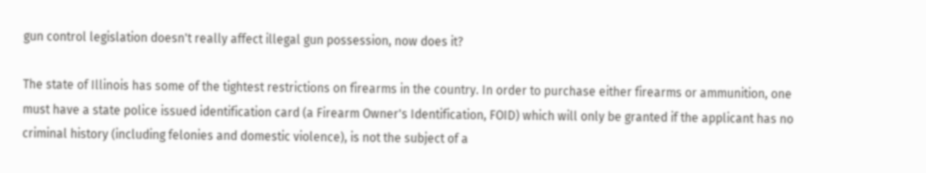gun control legislation doesn't really affect illegal gun possession, now does it?

The state of Illinois has some of the tightest restrictions on firearms in the country. In order to purchase either firearms or ammunition, one must have a state police issued identification card (a Firearm Owner's Identification, FOID) which will only be granted if the applicant has no criminal history (including felonies and domestic violence), is not the subject of a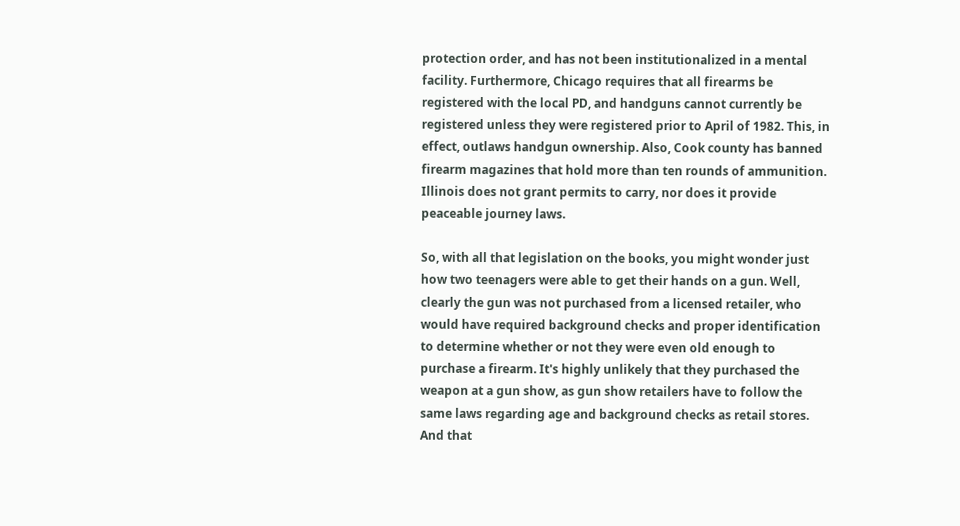protection order, and has not been institutionalized in a mental facility. Furthermore, Chicago requires that all firearms be registered with the local PD, and handguns cannot currently be registered unless they were registered prior to April of 1982. This, in effect, outlaws handgun ownership. Also, Cook county has banned firearm magazines that hold more than ten rounds of ammunition. Illinois does not grant permits to carry, nor does it provide peaceable journey laws.

So, with all that legislation on the books, you might wonder just how two teenagers were able to get their hands on a gun. Well, clearly the gun was not purchased from a licensed retailer, who would have required background checks and proper identification to determine whether or not they were even old enough to purchase a firearm. It's highly unlikely that they purchased the weapon at a gun show, as gun show retailers have to follow the same laws regarding age and background checks as retail stores. And that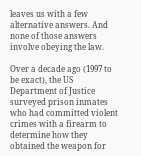leaves us with a few alternative answers. And none of those answers involve obeying the law.

Over a decade ago (1997 to be exact), the US Department of Justice surveyed prison inmates who had committed violent crimes with a firearm to determine how they obtained the weapon for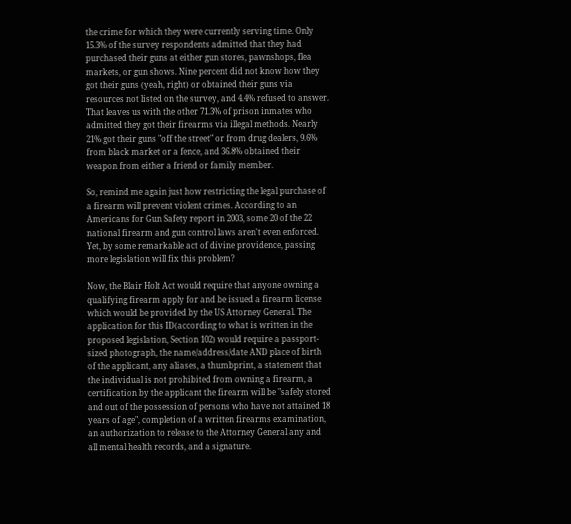the crime for which they were currently serving time. Only 15.3% of the survey respondents admitted that they had purchased their guns at either gun stores, pawnshops, flea markets, or gun shows. Nine percent did not know how they got their guns (yeah, right) or obtained their guns via resources not listed on the survey, and 4.4% refused to answer. That leaves us with the other 71.3% of prison inmates who admitted they got their firearms via illegal methods. Nearly 21% got their guns "off the street" or from drug dealers, 9.6% from black market or a fence, and 36.8% obtained their weapon from either a friend or family member.

So, remind me again just how restricting the legal purchase of a firearm will prevent violent crimes. According to an Americans for Gun Safety report in 2003, some 20 of the 22 national firearm and gun control laws aren't even enforced. Yet, by some remarkable act of divine providence, passing more legislation will fix this problem?

Now, the Blair Holt Act would require that anyone owning a qualifying firearm apply for and be issued a firearm license which would be provided by the US Attorney General. The application for this ID(according to what is written in the proposed legislation, Section 102) would require a passport-sized photograph, the name/address/date AND place of birth of the applicant, any aliases, a thumbprint, a statement that the individual is not prohibited from owning a firearm, a certification by the applicant the firearm will be "safely stored and out of the possession of persons who have not attained 18 years of age", completion of a written firearms examination, an authorization to release to the Attorney General any and all mental health records, and a signature.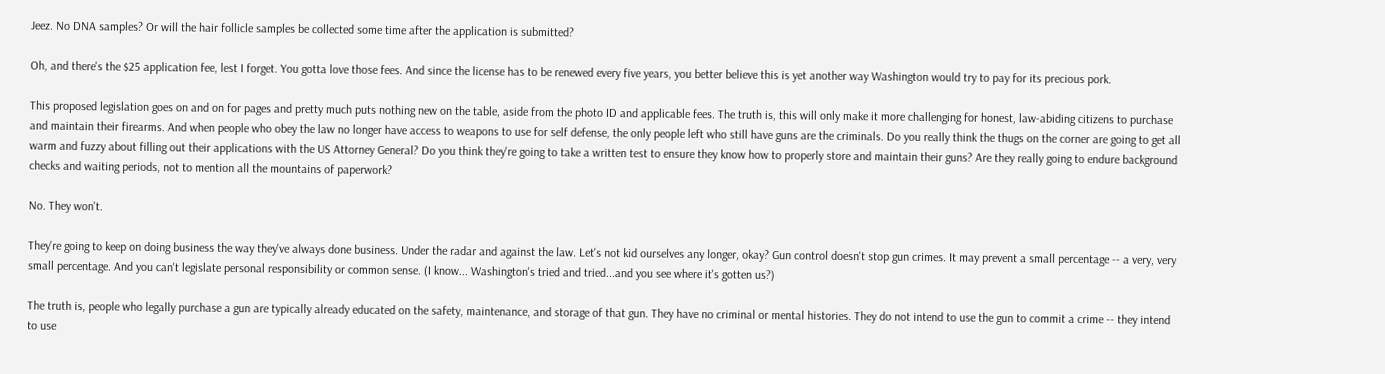Jeez. No DNA samples? Or will the hair follicle samples be collected some time after the application is submitted?

Oh, and there's the $25 application fee, lest I forget. You gotta love those fees. And since the license has to be renewed every five years, you better believe this is yet another way Washington would try to pay for its precious pork.

This proposed legislation goes on and on for pages and pretty much puts nothing new on the table, aside from the photo ID and applicable fees. The truth is, this will only make it more challenging for honest, law-abiding citizens to purchase and maintain their firearms. And when people who obey the law no longer have access to weapons to use for self defense, the only people left who still have guns are the criminals. Do you really think the thugs on the corner are going to get all warm and fuzzy about filling out their applications with the US Attorney General? Do you think they're going to take a written test to ensure they know how to properly store and maintain their guns? Are they really going to endure background checks and waiting periods, not to mention all the mountains of paperwork?

No. They won't.

They're going to keep on doing business the way they've always done business. Under the radar and against the law. Let's not kid ourselves any longer, okay? Gun control doesn't stop gun crimes. It may prevent a small percentage -- a very, very small percentage. And you can't legislate personal responsibility or common sense. (I know... Washington's tried and tried...and you see where it's gotten us?)

The truth is, people who legally purchase a gun are typically already educated on the safety, maintenance, and storage of that gun. They have no criminal or mental histories. They do not intend to use the gun to commit a crime -- they intend to use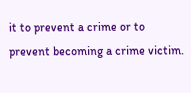it to prevent a crime or to prevent becoming a crime victim.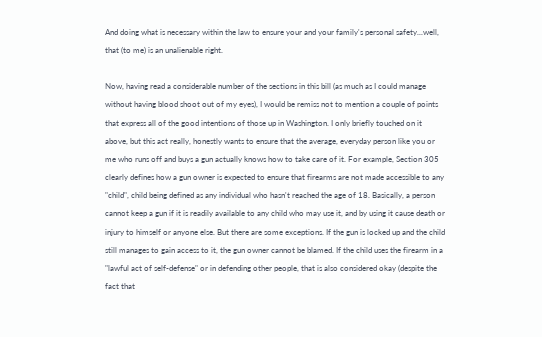And doing what is necessary within the law to ensure your and your family's personal safety...well, that (to me) is an unalienable right.

Now, having read a considerable number of the sections in this bill (as much as I could manage without having blood shoot out of my eyes), I would be remiss not to mention a couple of points that express all of the good intentions of those up in Washington. I only briefly touched on it above, but this act really, honestly wants to ensure that the average, everyday person like you or me who runs off and buys a gun actually knows how to take care of it. For example, Section 305 clearly defines how a gun owner is expected to ensure that firearms are not made accessible to any "child", child being defined as any individual who hasn't reached the age of 18. Basically, a person cannot keep a gun if it is readily available to any child who may use it, and by using it cause death or injury to himself or anyone else. But there are some exceptions. If the gun is locked up and the child still manages to gain access to it, the gun owner cannot be blamed. If the child uses the firearm in a "lawful act of self-defense" or in defending other people, that is also considered okay (despite the fact that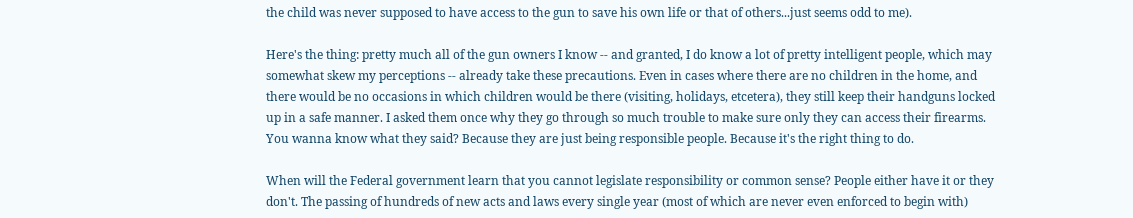the child was never supposed to have access to the gun to save his own life or that of others...just seems odd to me).

Here's the thing: pretty much all of the gun owners I know -- and granted, I do know a lot of pretty intelligent people, which may somewhat skew my perceptions -- already take these precautions. Even in cases where there are no children in the home, and there would be no occasions in which children would be there (visiting, holidays, etcetera), they still keep their handguns locked up in a safe manner. I asked them once why they go through so much trouble to make sure only they can access their firearms. You wanna know what they said? Because they are just being responsible people. Because it's the right thing to do.

When will the Federal government learn that you cannot legislate responsibility or common sense? People either have it or they don't. The passing of hundreds of new acts and laws every single year (most of which are never even enforced to begin with)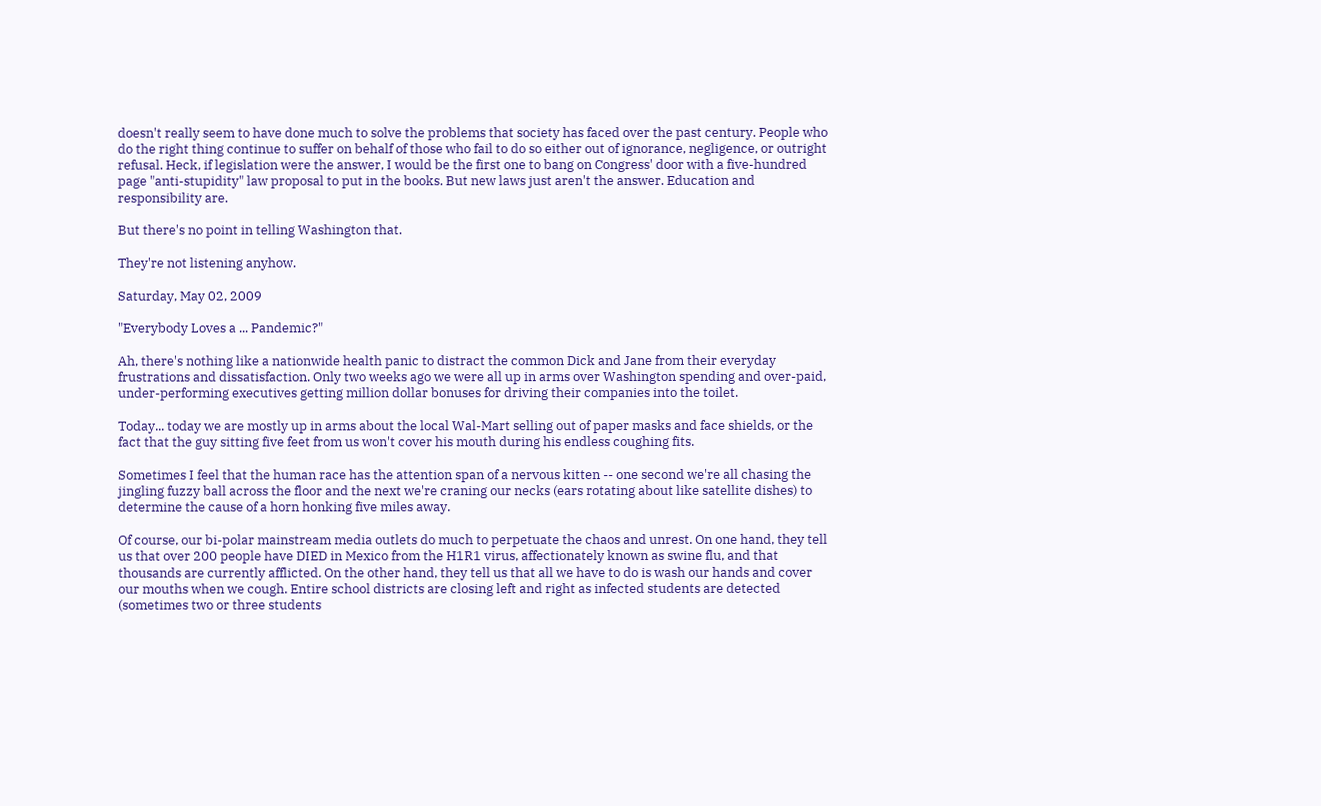doesn't really seem to have done much to solve the problems that society has faced over the past century. People who do the right thing continue to suffer on behalf of those who fail to do so either out of ignorance, negligence, or outright refusal. Heck, if legislation were the answer, I would be the first one to bang on Congress' door with a five-hundred page "anti-stupidity" law proposal to put in the books. But new laws just aren't the answer. Education and responsibility are.

But there's no point in telling Washington that.

They're not listening anyhow.

Saturday, May 02, 2009

"Everybody Loves a ... Pandemic?"

Ah, there's nothing like a nationwide health panic to distract the common Dick and Jane from their everyday frustrations and dissatisfaction. Only two weeks ago we were all up in arms over Washington spending and over-paid, under-performing executives getting million dollar bonuses for driving their companies into the toilet.

Today... today we are mostly up in arms about the local Wal-Mart selling out of paper masks and face shields, or the fact that the guy sitting five feet from us won't cover his mouth during his endless coughing fits.

Sometimes I feel that the human race has the attention span of a nervous kitten -- one second we're all chasing the jingling fuzzy ball across the floor and the next we're craning our necks (ears rotating about like satellite dishes) to determine the cause of a horn honking five miles away.

Of course, our bi-polar mainstream media outlets do much to perpetuate the chaos and unrest. On one hand, they tell us that over 200 people have DIED in Mexico from the H1R1 virus, affectionately known as swine flu, and that thousands are currently afflicted. On the other hand, they tell us that all we have to do is wash our hands and cover our mouths when we cough. Entire school districts are closing left and right as infected students are detected (sometimes two or three students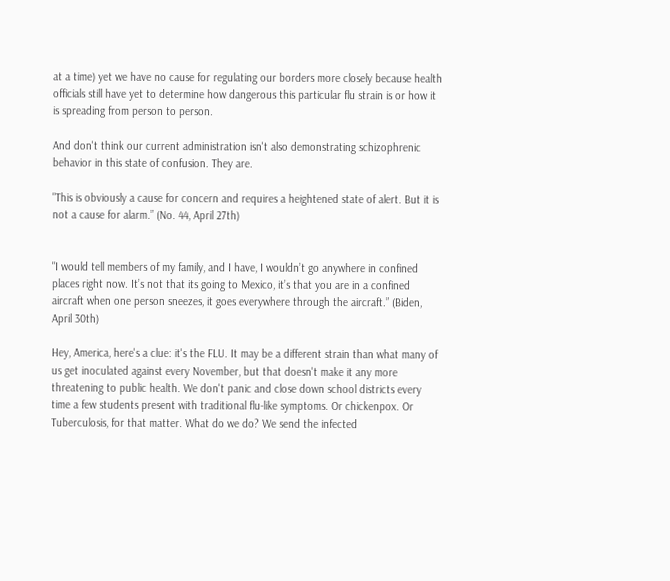at a time) yet we have no cause for regulating our borders more closely because health officials still have yet to determine how dangerous this particular flu strain is or how it is spreading from person to person.

And don't think our current administration isn't also demonstrating schizophrenic behavior in this state of confusion. They are.

"This is obviously a cause for concern and requires a heightened state of alert. But it is not a cause for alarm.” (No. 44, April 27th)


"I would tell members of my family, and I have, I wouldn’t go anywhere in confined places right now. It’s not that its going to Mexico, it’s that you are in a confined aircraft when one person sneezes, it goes everywhere through the aircraft.” (Biden, April 30th)

Hey, America, here's a clue: it's the FLU. It may be a different strain than what many of us get inoculated against every November, but that doesn't make it any more threatening to public health. We don't panic and close down school districts every time a few students present with traditional flu-like symptoms. Or chickenpox. Or Tuberculosis, for that matter. What do we do? We send the infected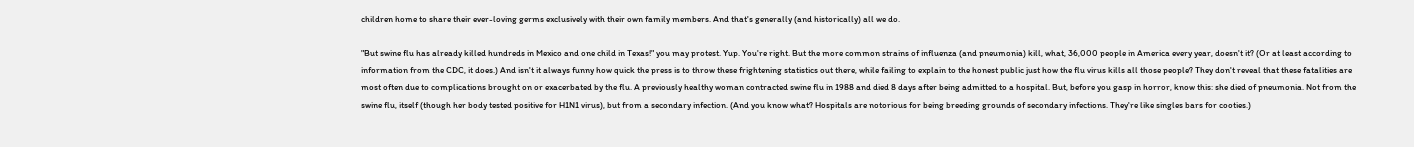children home to share their ever-loving germs exclusively with their own family members. And that's generally (and historically) all we do.

"But swine flu has already killed hundreds in Mexico and one child in Texas!" you may protest. Yup. You're right. But the more common strains of influenza (and pneumonia) kill, what, 36,000 people in America every year, doesn't it? (Or at least according to information from the CDC, it does.) And isn't it always funny how quick the press is to throw these frightening statistics out there, while failing to explain to the honest public just how the flu virus kills all those people? They don't reveal that these fatalities are most often due to complications brought on or exacerbated by the flu. A previously healthy woman contracted swine flu in 1988 and died 8 days after being admitted to a hospital. But, before you gasp in horror, know this: she died of pneumonia. Not from the swine flu, itself (though her body tested positive for H1N1 virus), but from a secondary infection. (And you know what? Hospitals are notorious for being breeding grounds of secondary infections. They're like singles bars for cooties.)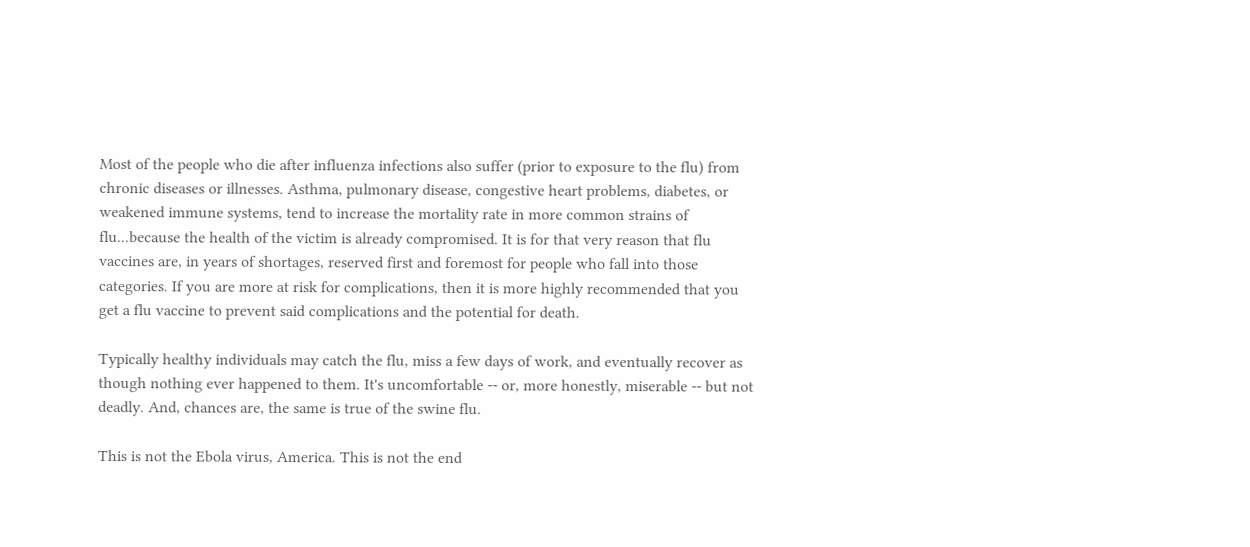Most of the people who die after influenza infections also suffer (prior to exposure to the flu) from chronic diseases or illnesses. Asthma, pulmonary disease, congestive heart problems, diabetes, or weakened immune systems, tend to increase the mortality rate in more common strains of flu...because the health of the victim is already compromised. It is for that very reason that flu vaccines are, in years of shortages, reserved first and foremost for people who fall into those categories. If you are more at risk for complications, then it is more highly recommended that you get a flu vaccine to prevent said complications and the potential for death.

Typically healthy individuals may catch the flu, miss a few days of work, and eventually recover as though nothing ever happened to them. It's uncomfortable -- or, more honestly, miserable -- but not deadly. And, chances are, the same is true of the swine flu.

This is not the Ebola virus, America. This is not the end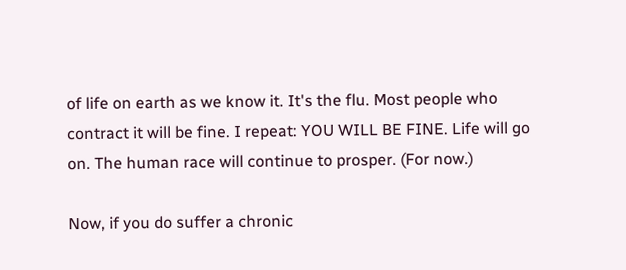of life on earth as we know it. It's the flu. Most people who contract it will be fine. I repeat: YOU WILL BE FINE. Life will go on. The human race will continue to prosper. (For now.)

Now, if you do suffer a chronic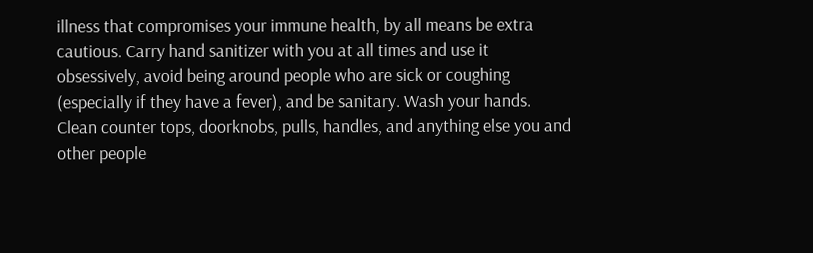illness that compromises your immune health, by all means be extra cautious. Carry hand sanitizer with you at all times and use it obsessively, avoid being around people who are sick or coughing (especially if they have a fever), and be sanitary. Wash your hands. Clean counter tops, doorknobs, pulls, handles, and anything else you and other people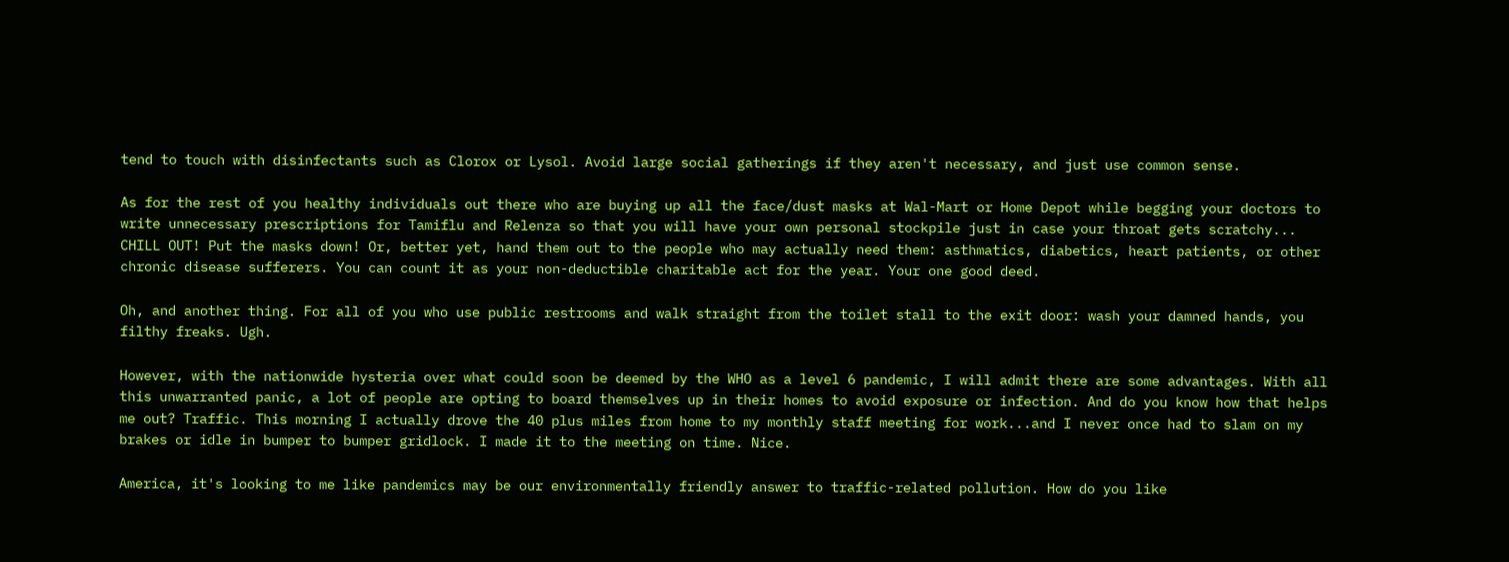tend to touch with disinfectants such as Clorox or Lysol. Avoid large social gatherings if they aren't necessary, and just use common sense.

As for the rest of you healthy individuals out there who are buying up all the face/dust masks at Wal-Mart or Home Depot while begging your doctors to write unnecessary prescriptions for Tamiflu and Relenza so that you will have your own personal stockpile just in case your throat gets scratchy... CHILL OUT! Put the masks down! Or, better yet, hand them out to the people who may actually need them: asthmatics, diabetics, heart patients, or other chronic disease sufferers. You can count it as your non-deductible charitable act for the year. Your one good deed.

Oh, and another thing. For all of you who use public restrooms and walk straight from the toilet stall to the exit door: wash your damned hands, you filthy freaks. Ugh.

However, with the nationwide hysteria over what could soon be deemed by the WHO as a level 6 pandemic, I will admit there are some advantages. With all this unwarranted panic, a lot of people are opting to board themselves up in their homes to avoid exposure or infection. And do you know how that helps me out? Traffic. This morning I actually drove the 40 plus miles from home to my monthly staff meeting for work...and I never once had to slam on my brakes or idle in bumper to bumper gridlock. I made it to the meeting on time. Nice.

America, it's looking to me like pandemics may be our environmentally friendly answer to traffic-related pollution. How do you like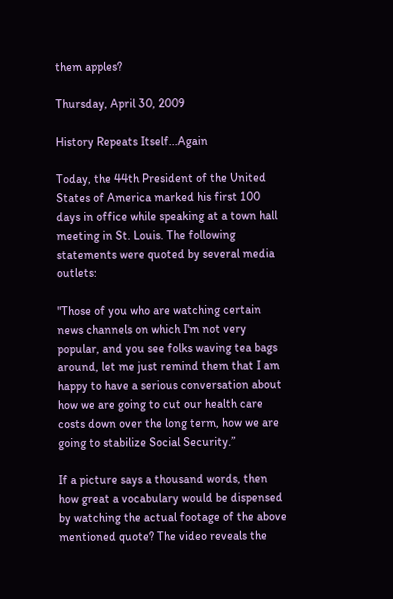them apples?

Thursday, April 30, 2009

History Repeats Itself...Again

Today, the 44th President of the United States of America marked his first 100 days in office while speaking at a town hall meeting in St. Louis. The following statements were quoted by several media outlets:

"Those of you who are watching certain news channels on which I'm not very popular, and you see folks waving tea bags around, let me just remind them that I am happy to have a serious conversation about how we are going to cut our health care costs down over the long term, how we are going to stabilize Social Security.”

If a picture says a thousand words, then how great a vocabulary would be dispensed by watching the actual footage of the above mentioned quote? The video reveals the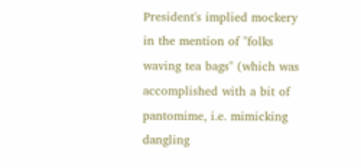President's implied mockery in the mention of "folks waving tea bags" (which was accomplished with a bit of pantomime, i.e. mimicking dangling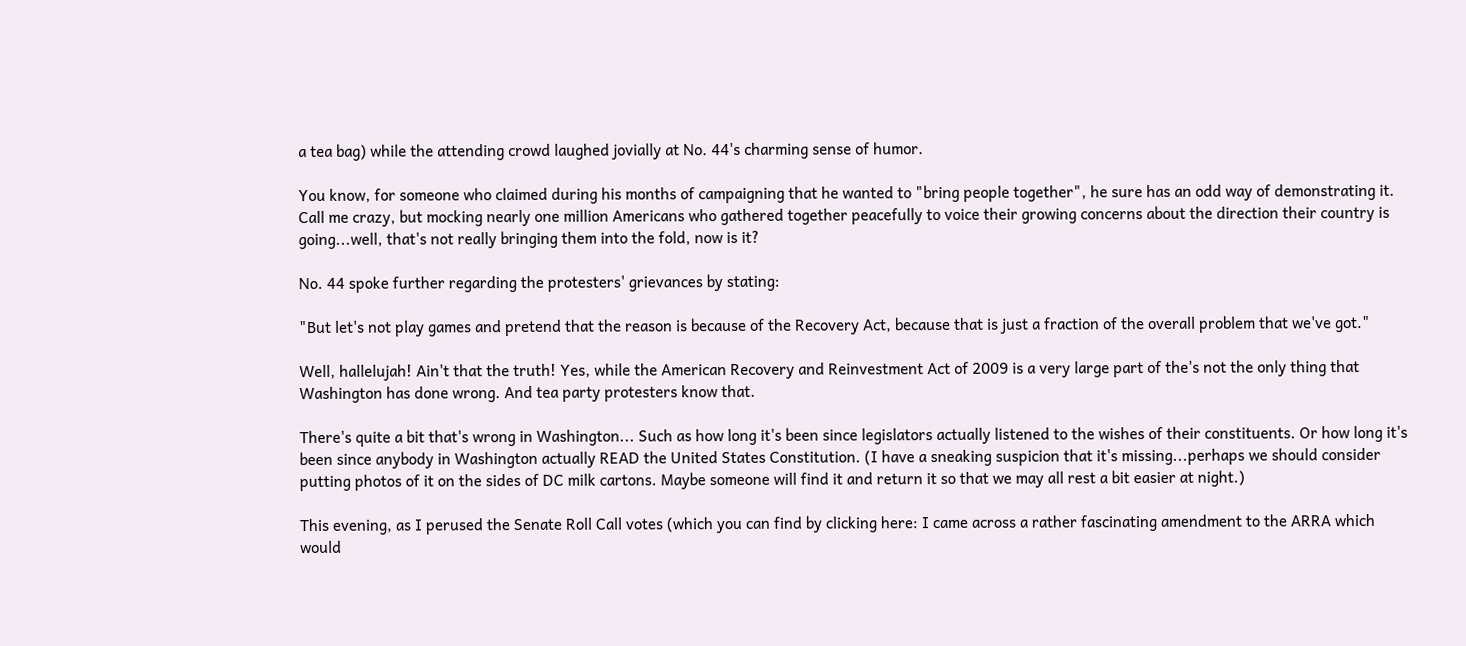a tea bag) while the attending crowd laughed jovially at No. 44's charming sense of humor.

You know, for someone who claimed during his months of campaigning that he wanted to "bring people together", he sure has an odd way of demonstrating it. Call me crazy, but mocking nearly one million Americans who gathered together peacefully to voice their growing concerns about the direction their country is going...well, that's not really bringing them into the fold, now is it?

No. 44 spoke further regarding the protesters' grievances by stating:

"But let's not play games and pretend that the reason is because of the Recovery Act, because that is just a fraction of the overall problem that we've got."

Well, hallelujah! Ain't that the truth! Yes, while the American Recovery and Reinvestment Act of 2009 is a very large part of the's not the only thing that Washington has done wrong. And tea party protesters know that.

There's quite a bit that's wrong in Washington... Such as how long it's been since legislators actually listened to the wishes of their constituents. Or how long it's been since anybody in Washington actually READ the United States Constitution. (I have a sneaking suspicion that it's missing...perhaps we should consider putting photos of it on the sides of DC milk cartons. Maybe someone will find it and return it so that we may all rest a bit easier at night.)

This evening, as I perused the Senate Roll Call votes (which you can find by clicking here: I came across a rather fascinating amendment to the ARRA which would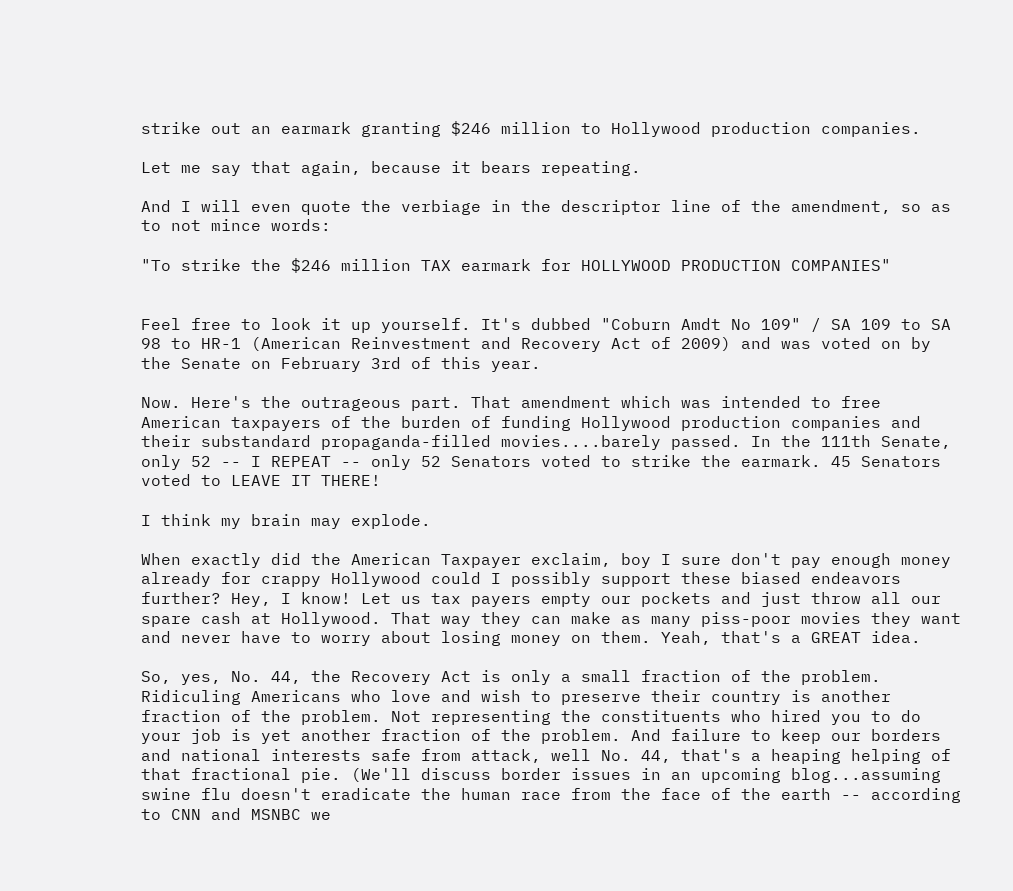strike out an earmark granting $246 million to Hollywood production companies.

Let me say that again, because it bears repeating.

And I will even quote the verbiage in the descriptor line of the amendment, so as to not mince words:

"To strike the $246 million TAX earmark for HOLLYWOOD PRODUCTION COMPANIES"


Feel free to look it up yourself. It's dubbed "Coburn Amdt No 109" / SA 109 to SA 98 to HR-1 (American Reinvestment and Recovery Act of 2009) and was voted on by the Senate on February 3rd of this year.

Now. Here's the outrageous part. That amendment which was intended to free American taxpayers of the burden of funding Hollywood production companies and their substandard propaganda-filled movies....barely passed. In the 111th Senate, only 52 -- I REPEAT -- only 52 Senators voted to strike the earmark. 45 Senators voted to LEAVE IT THERE!

I think my brain may explode.

When exactly did the American Taxpayer exclaim, boy I sure don't pay enough money already for crappy Hollywood could I possibly support these biased endeavors further? Hey, I know! Let us tax payers empty our pockets and just throw all our spare cash at Hollywood. That way they can make as many piss-poor movies they want and never have to worry about losing money on them. Yeah, that's a GREAT idea.

So, yes, No. 44, the Recovery Act is only a small fraction of the problem. Ridiculing Americans who love and wish to preserve their country is another fraction of the problem. Not representing the constituents who hired you to do your job is yet another fraction of the problem. And failure to keep our borders and national interests safe from attack, well No. 44, that's a heaping helping of that fractional pie. (We'll discuss border issues in an upcoming blog...assuming swine flu doesn't eradicate the human race from the face of the earth -- according to CNN and MSNBC we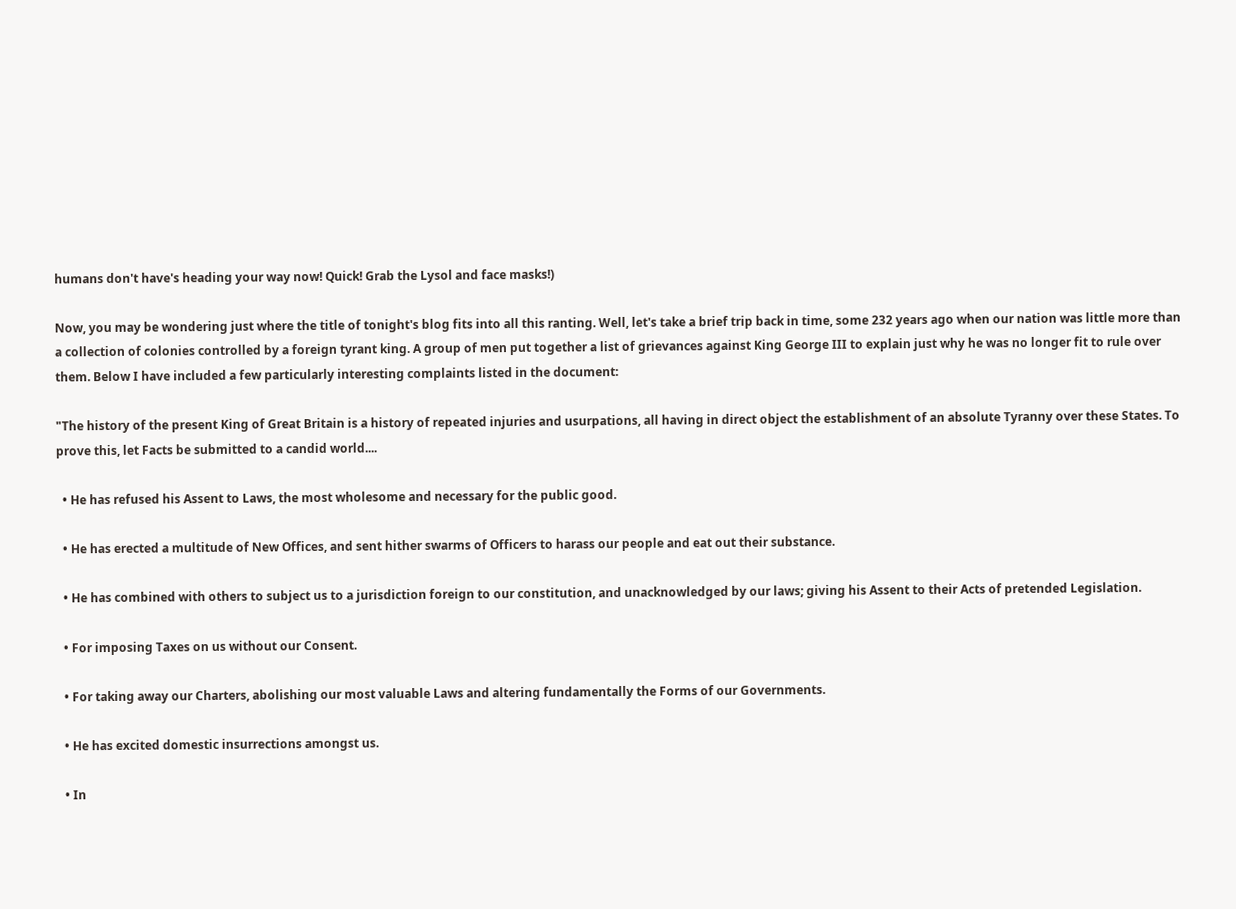humans don't have's heading your way now! Quick! Grab the Lysol and face masks!)

Now, you may be wondering just where the title of tonight's blog fits into all this ranting. Well, let's take a brief trip back in time, some 232 years ago when our nation was little more than a collection of colonies controlled by a foreign tyrant king. A group of men put together a list of grievances against King George III to explain just why he was no longer fit to rule over them. Below I have included a few particularly interesting complaints listed in the document:

"The history of the present King of Great Britain is a history of repeated injuries and usurpations, all having in direct object the establishment of an absolute Tyranny over these States. To prove this, let Facts be submitted to a candid world....

  • He has refused his Assent to Laws, the most wholesome and necessary for the public good.

  • He has erected a multitude of New Offices, and sent hither swarms of Officers to harass our people and eat out their substance.

  • He has combined with others to subject us to a jurisdiction foreign to our constitution, and unacknowledged by our laws; giving his Assent to their Acts of pretended Legislation.

  • For imposing Taxes on us without our Consent.

  • For taking away our Charters, abolishing our most valuable Laws and altering fundamentally the Forms of our Governments.

  • He has excited domestic insurrections amongst us.

  • In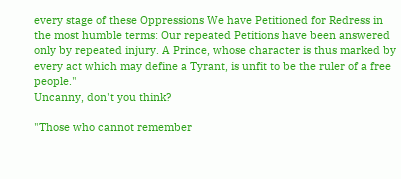every stage of these Oppressions We have Petitioned for Redress in the most humble terms: Our repeated Petitions have been answered only by repeated injury. A Prince, whose character is thus marked by every act which may define a Tyrant, is unfit to be the ruler of a free people."
Uncanny, don't you think?

"Those who cannot remember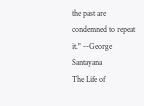the past are condemned to repeat it." --George Santayana
The Life of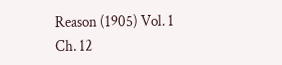Reason (1905) Vol. 1 Ch. 12